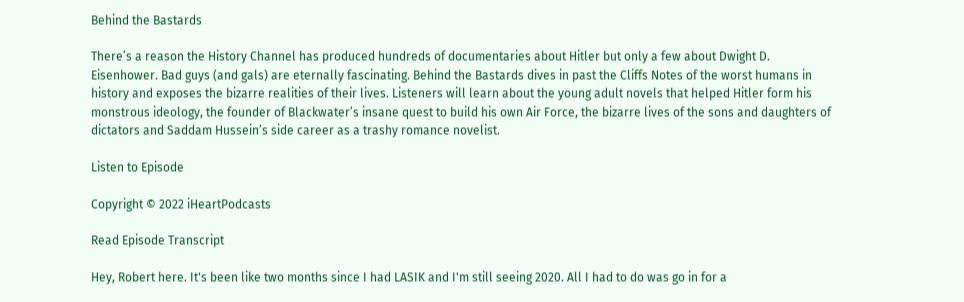Behind the Bastards

There’s a reason the History Channel has produced hundreds of documentaries about Hitler but only a few about Dwight D. Eisenhower. Bad guys (and gals) are eternally fascinating. Behind the Bastards dives in past the Cliffs Notes of the worst humans in history and exposes the bizarre realities of their lives. Listeners will learn about the young adult novels that helped Hitler form his monstrous ideology, the founder of Blackwater’s insane quest to build his own Air Force, the bizarre lives of the sons and daughters of dictators and Saddam Hussein’s side career as a trashy romance novelist.

Listen to Episode

Copyright © 2022 iHeartPodcasts

Read Episode Transcript

Hey, Robert here. It's been like two months since I had LASIK and I'm still seeing 2020. All I had to do was go in for a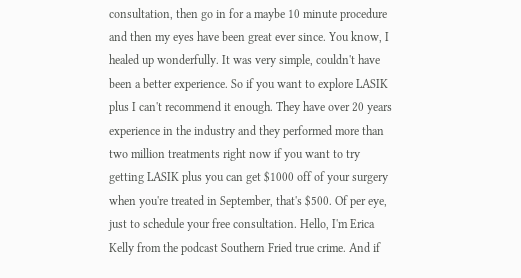consultation, then go in for a maybe 10 minute procedure and then my eyes have been great ever since. You know, I healed up wonderfully. It was very simple, couldn't have been a better experience. So if you want to explore LASIK plus I can't recommend it enough. They have over 20 years experience in the industry and they performed more than two million treatments right now if you want to try getting LASIK plus you can get $1000 off of your surgery when you're treated in September, that's $500. Of per eye, just to schedule your free consultation. Hello, I'm Erica Kelly from the podcast Southern Fried true crime. And if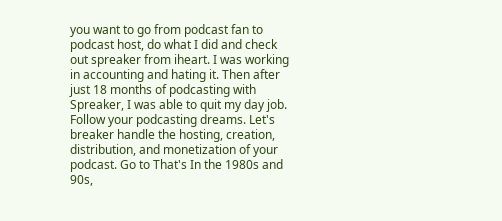you want to go from podcast fan to podcast host, do what I did and check out spreaker from iheart. I was working in accounting and hating it. Then after just 18 months of podcasting with Spreaker, I was able to quit my day job. Follow your podcasting dreams. Let's breaker handle the hosting, creation, distribution, and monetization of your podcast. Go to That's In the 1980s and 90s,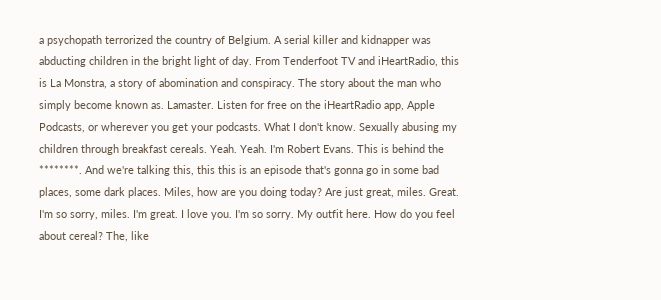a psychopath terrorized the country of Belgium. A serial killer and kidnapper was abducting children in the bright light of day. From Tenderfoot TV and iHeartRadio, this is La Monstra, a story of abomination and conspiracy. The story about the man who simply become known as. Lamaster. Listen for free on the iHeartRadio app, Apple Podcasts, or wherever you get your podcasts. What I don't know. Sexually abusing my children through breakfast cereals. Yeah. Yeah. I'm Robert Evans. This is behind the ********. And we're talking this, this this is an episode that's gonna go in some bad places, some dark places. Miles, how are you doing today? Are just great, miles. Great. I'm so sorry, miles. I'm great. I love you. I'm so sorry. My outfit here. How do you feel about cereal? The, like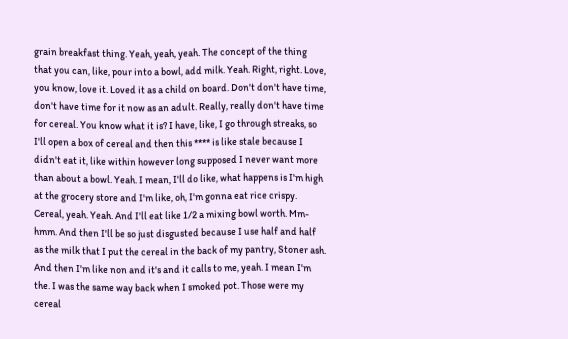grain breakfast thing. Yeah, yeah, yeah. The concept of the thing that you can, like, pour into a bowl, add milk. Yeah. Right, right. Love, you know, love it. Loved it as a child on board. Don't don't have time, don't have time for it now as an adult. Really, really don't have time for cereal. You know what it is? I have, like, I go through streaks, so I'll open a box of cereal and then this **** is like stale because I didn't eat it, like within however long supposed I never want more than about a bowl. Yeah. I mean, I'll do like, what happens is I'm high at the grocery store and I'm like, oh, I'm gonna eat rice crispy. Cereal, yeah. Yeah. And I'll eat like 1/2 a mixing bowl worth. Mm-hmm. And then I'll be so just disgusted because I use half and half as the milk that I put the cereal in the back of my pantry, Stoner ash. And then I'm like non and it's and it calls to me, yeah. I mean I'm the. I was the same way back when I smoked pot. Those were my cereal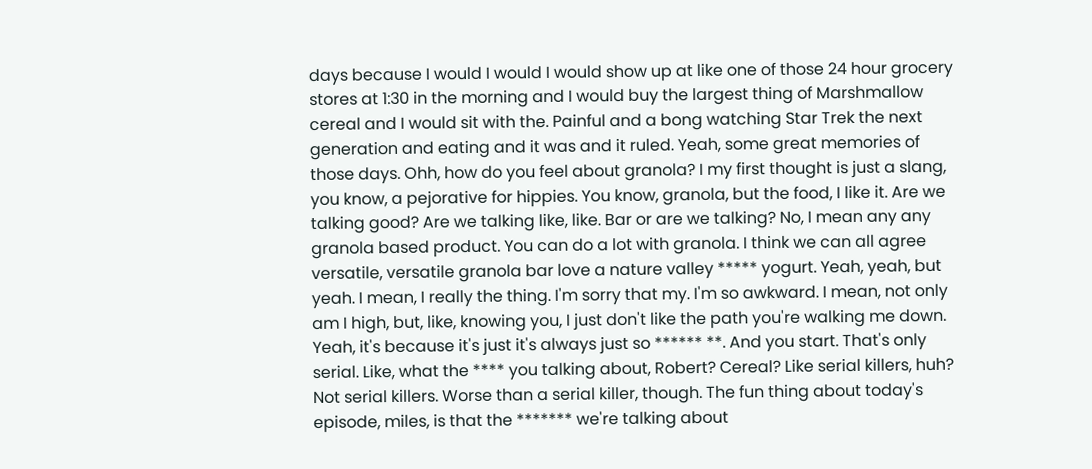days because I would I would I would show up at like one of those 24 hour grocery stores at 1:30 in the morning and I would buy the largest thing of Marshmallow cereal and I would sit with the. Painful and a bong watching Star Trek the next generation and eating and it was and it ruled. Yeah, some great memories of those days. Ohh, how do you feel about granola? I my first thought is just a slang, you know, a pejorative for hippies. You know, granola, but the food, I like it. Are we talking good? Are we talking like, like. Bar or are we talking? No, I mean any any granola based product. You can do a lot with granola. I think we can all agree versatile, versatile granola bar love a nature valley ***** yogurt. Yeah, yeah, but yeah. I mean, I really the thing. I'm sorry that my. I'm so awkward. I mean, not only am I high, but, like, knowing you, I just don't like the path you're walking me down. Yeah, it's because it's just it's always just so ****** **. And you start. That's only serial. Like, what the **** you talking about, Robert? Cereal? Like serial killers, huh? Not serial killers. Worse than a serial killer, though. The fun thing about today's episode, miles, is that the ******* we're talking about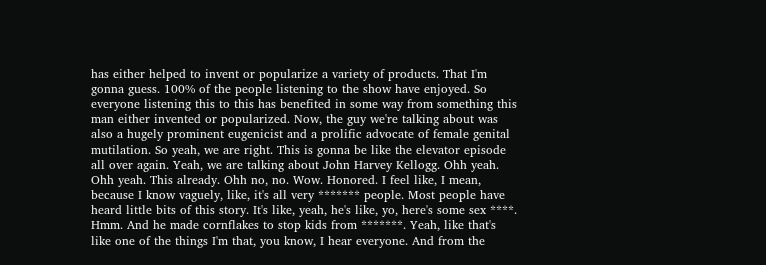has either helped to invent or popularize a variety of products. That I'm gonna guess. 100% of the people listening to the show have enjoyed. So everyone listening this to this has benefited in some way from something this man either invented or popularized. Now, the guy we're talking about was also a hugely prominent eugenicist and a prolific advocate of female genital mutilation. So yeah, we are right. This is gonna be like the elevator episode all over again. Yeah, we are talking about John Harvey Kellogg. Ohh yeah. Ohh yeah. This already. Ohh no, no. Wow. Honored. I feel like, I mean, because I know vaguely, like, it's all very ******* people. Most people have heard little bits of this story. It's like, yeah, he's like, yo, here's some sex ****. Hmm. And he made cornflakes to stop kids from *******. Yeah, like that's like one of the things I'm that, you know, I hear everyone. And from the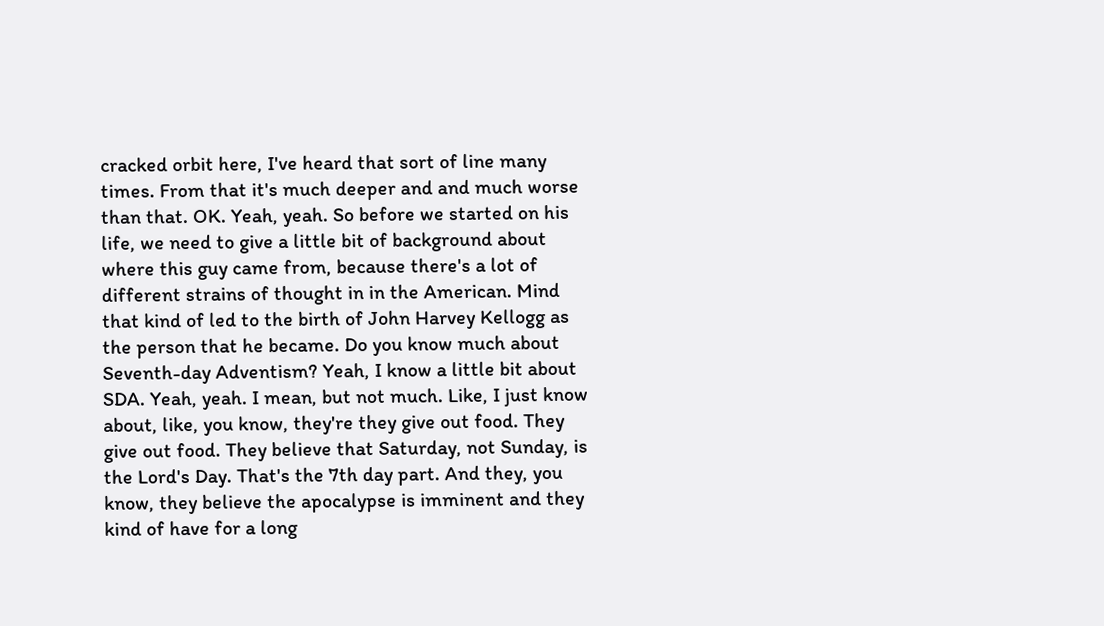cracked orbit here, I've heard that sort of line many times. From that it's much deeper and and much worse than that. OK. Yeah, yeah. So before we started on his life, we need to give a little bit of background about where this guy came from, because there's a lot of different strains of thought in in the American. Mind that kind of led to the birth of John Harvey Kellogg as the person that he became. Do you know much about Seventh-day Adventism? Yeah, I know a little bit about SDA. Yeah, yeah. I mean, but not much. Like, I just know about, like, you know, they're they give out food. They give out food. They believe that Saturday, not Sunday, is the Lord's Day. That's the 7th day part. And they, you know, they believe the apocalypse is imminent and they kind of have for a long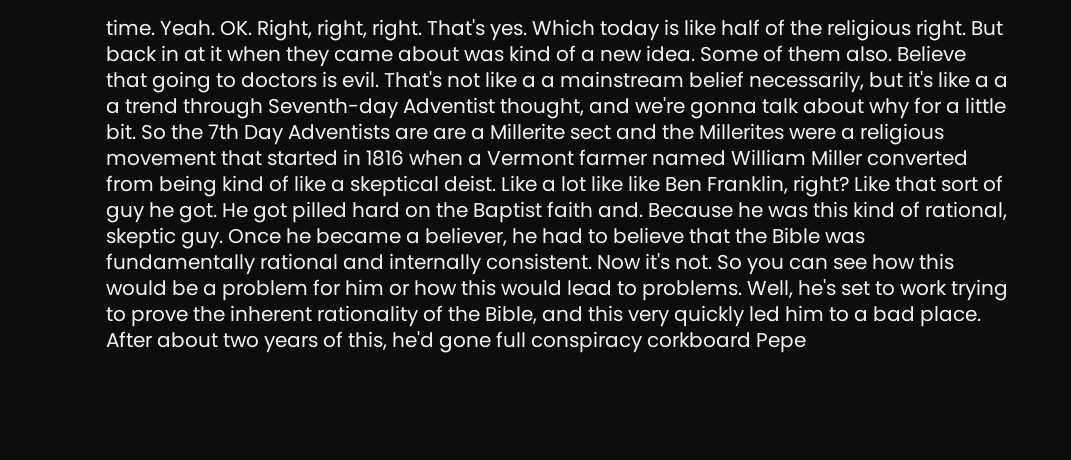time. Yeah. OK. Right, right, right. That's yes. Which today is like half of the religious right. But back in at it when they came about was kind of a new idea. Some of them also. Believe that going to doctors is evil. That's not like a a mainstream belief necessarily, but it's like a a a trend through Seventh-day Adventist thought, and we're gonna talk about why for a little bit. So the 7th Day Adventists are are a Millerite sect and the Millerites were a religious movement that started in 1816 when a Vermont farmer named William Miller converted from being kind of like a skeptical deist. Like a lot like like Ben Franklin, right? Like that sort of guy he got. He got pilled hard on the Baptist faith and. Because he was this kind of rational, skeptic guy. Once he became a believer, he had to believe that the Bible was fundamentally rational and internally consistent. Now it's not. So you can see how this would be a problem for him or how this would lead to problems. Well, he's set to work trying to prove the inherent rationality of the Bible, and this very quickly led him to a bad place. After about two years of this, he'd gone full conspiracy corkboard Pepe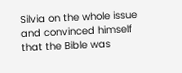Silvia on the whole issue and convinced himself that the Bible was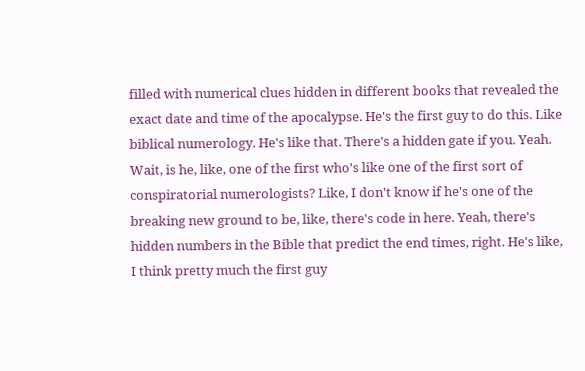filled with numerical clues hidden in different books that revealed the exact date and time of the apocalypse. He's the first guy to do this. Like biblical numerology. He's like that. There's a hidden gate if you. Yeah. Wait, is he, like, one of the first who's like one of the first sort of conspiratorial numerologists? Like, I don't know if he's one of the breaking new ground to be, like, there's code in here. Yeah, there's hidden numbers in the Bible that predict the end times, right. He's like, I think pretty much the first guy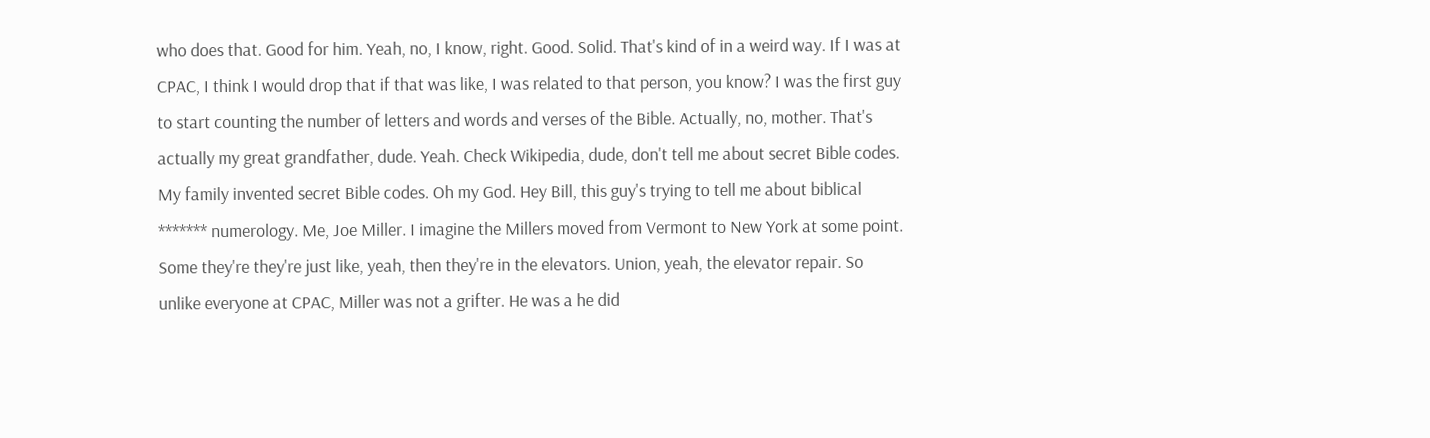who does that. Good for him. Yeah, no, I know, right. Good. Solid. That's kind of in a weird way. If I was at CPAC, I think I would drop that if that was like, I was related to that person, you know? I was the first guy to start counting the number of letters and words and verses of the Bible. Actually, no, mother. That's actually my great grandfather, dude. Yeah. Check Wikipedia, dude, don't tell me about secret Bible codes. My family invented secret Bible codes. Oh my God. Hey Bill, this guy's trying to tell me about biblical ******* numerology. Me, Joe Miller. I imagine the Millers moved from Vermont to New York at some point. Some they're they're just like, yeah, then they're in the elevators. Union, yeah, the elevator repair. So unlike everyone at CPAC, Miller was not a grifter. He was a he did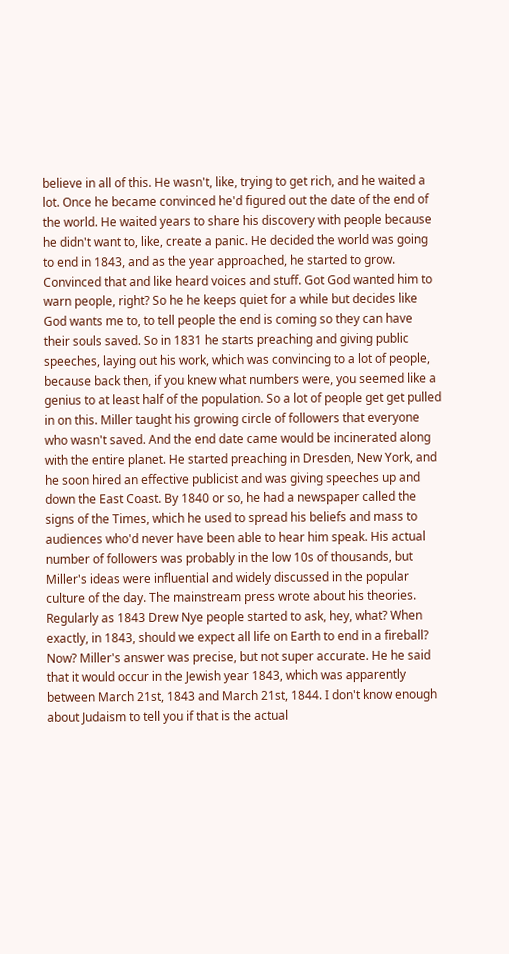believe in all of this. He wasn't, like, trying to get rich, and he waited a lot. Once he became convinced he'd figured out the date of the end of the world. He waited years to share his discovery with people because he didn't want to, like, create a panic. He decided the world was going to end in 1843, and as the year approached, he started to grow. Convinced that and like heard voices and stuff. Got God wanted him to warn people, right? So he he keeps quiet for a while but decides like God wants me to, to tell people the end is coming so they can have their souls saved. So in 1831 he starts preaching and giving public speeches, laying out his work, which was convincing to a lot of people, because back then, if you knew what numbers were, you seemed like a genius to at least half of the population. So a lot of people get get pulled in on this. Miller taught his growing circle of followers that everyone who wasn't saved. And the end date came would be incinerated along with the entire planet. He started preaching in Dresden, New York, and he soon hired an effective publicist and was giving speeches up and down the East Coast. By 1840 or so, he had a newspaper called the signs of the Times, which he used to spread his beliefs and mass to audiences who'd never have been able to hear him speak. His actual number of followers was probably in the low 10s of thousands, but Miller's ideas were influential and widely discussed in the popular culture of the day. The mainstream press wrote about his theories. Regularly as 1843 Drew Nye people started to ask, hey, what? When exactly, in 1843, should we expect all life on Earth to end in a fireball? Now? Miller's answer was precise, but not super accurate. He he said that it would occur in the Jewish year 1843, which was apparently between March 21st, 1843 and March 21st, 1844. I don't know enough about Judaism to tell you if that is the actual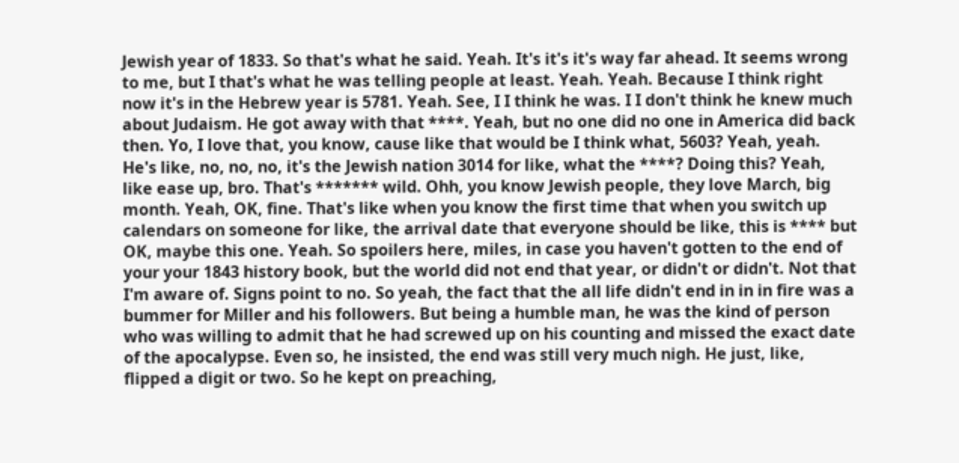Jewish year of 1833. So that's what he said. Yeah. It's it's it's way far ahead. It seems wrong to me, but I that's what he was telling people at least. Yeah. Yeah. Because I think right now it's in the Hebrew year is 5781. Yeah. See, I I think he was. I I don't think he knew much about Judaism. He got away with that ****. Yeah, but no one did no one in America did back then. Yo, I love that, you know, cause like that would be I think what, 5603? Yeah, yeah. He's like, no, no, no, it's the Jewish nation 3014 for like, what the ****? Doing this? Yeah, like ease up, bro. That's ******* wild. Ohh, you know Jewish people, they love March, big month. Yeah, OK, fine. That's like when you know the first time that when you switch up calendars on someone for like, the arrival date that everyone should be like, this is **** but OK, maybe this one. Yeah. So spoilers here, miles, in case you haven't gotten to the end of your your 1843 history book, but the world did not end that year, or didn't or didn't. Not that I'm aware of. Signs point to no. So yeah, the fact that the all life didn't end in in in fire was a bummer for Miller and his followers. But being a humble man, he was the kind of person who was willing to admit that he had screwed up on his counting and missed the exact date of the apocalypse. Even so, he insisted, the end was still very much nigh. He just, like, flipped a digit or two. So he kept on preaching,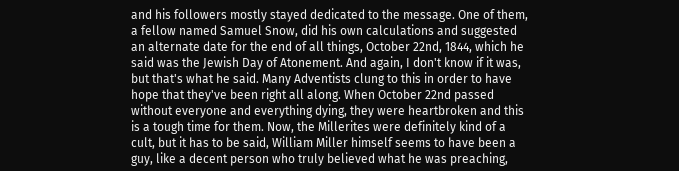and his followers mostly stayed dedicated to the message. One of them, a fellow named Samuel Snow, did his own calculations and suggested an alternate date for the end of all things, October 22nd, 1844, which he said was the Jewish Day of Atonement. And again, I don't know if it was, but that's what he said. Many Adventists clung to this in order to have hope that they've been right all along. When October 22nd passed without everyone and everything dying, they were heartbroken and this is a tough time for them. Now, the Millerites were definitely kind of a cult, but it has to be said, William Miller himself seems to have been a guy, like a decent person who truly believed what he was preaching,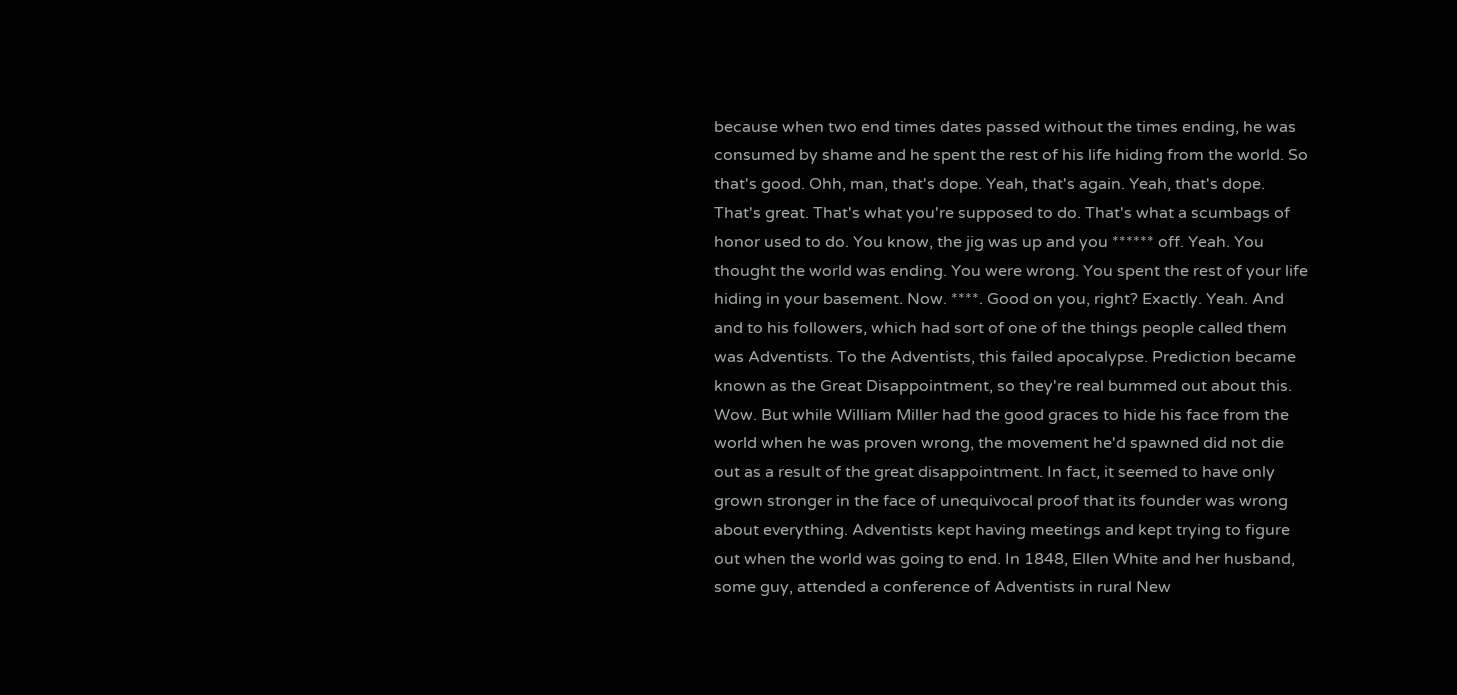because when two end times dates passed without the times ending, he was consumed by shame and he spent the rest of his life hiding from the world. So that's good. Ohh, man, that's dope. Yeah, that's again. Yeah, that's dope. That's great. That's what you're supposed to do. That's what a scumbags of honor used to do. You know, the jig was up and you ****** off. Yeah. You thought the world was ending. You were wrong. You spent the rest of your life hiding in your basement. Now. ****. Good on you, right? Exactly. Yeah. And and to his followers, which had sort of one of the things people called them was Adventists. To the Adventists, this failed apocalypse. Prediction became known as the Great Disappointment, so they're real bummed out about this. Wow. But while William Miller had the good graces to hide his face from the world when he was proven wrong, the movement he'd spawned did not die out as a result of the great disappointment. In fact, it seemed to have only grown stronger in the face of unequivocal proof that its founder was wrong about everything. Adventists kept having meetings and kept trying to figure out when the world was going to end. In 1848, Ellen White and her husband, some guy, attended a conference of Adventists in rural New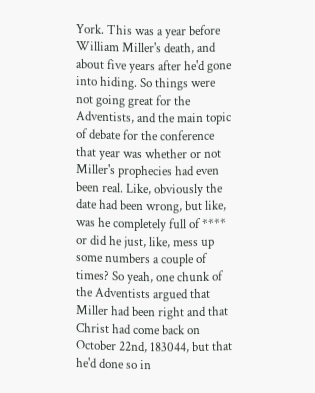York. This was a year before William Miller's death, and about five years after he'd gone into hiding. So things were not going great for the Adventists, and the main topic of debate for the conference that year was whether or not Miller's prophecies had even been real. Like, obviously the date had been wrong, but like, was he completely full of **** or did he just, like, mess up some numbers a couple of times? So yeah, one chunk of the Adventists argued that Miller had been right and that Christ had come back on October 22nd, 183044, but that he'd done so in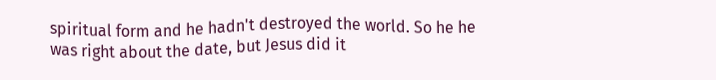spiritual form and he hadn't destroyed the world. So he he was right about the date, but Jesus did it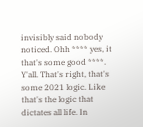invisibly said nobody noticed. Ohh **** yes, it that's some good ****. Y'all. That's right, that's some 2021 logic. Like that's the logic that dictates all life. In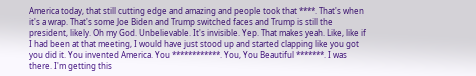America today, that still cutting edge and amazing and people took that ****. That's when it's a wrap. That's some Joe Biden and Trump switched faces and Trump is still the president, likely. Oh my God. Unbelievable. It's invisible. Yep. That makes yeah. Like, like if I had been at that meeting, I would have just stood up and started clapping like you got you did it. You invented America. You ************. You, You Beautiful *******. I was there. I'm getting this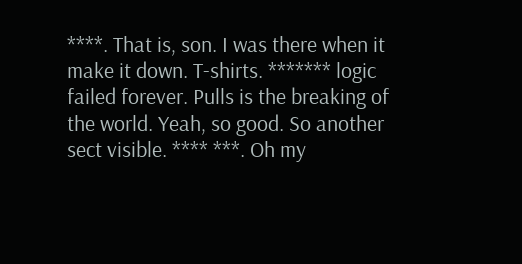****. That is, son. I was there when it make it down. T-shirts. ******* logic failed forever. Pulls is the breaking of the world. Yeah, so good. So another sect visible. **** ***. Oh my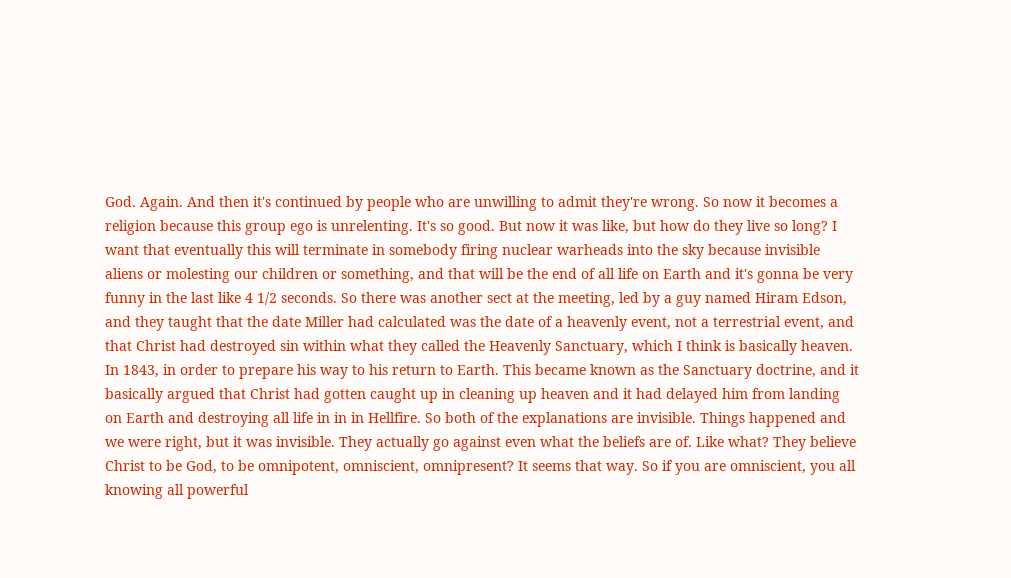God. Again. And then it's continued by people who are unwilling to admit they're wrong. So now it becomes a religion because this group ego is unrelenting. It's so good. But now it was like, but how do they live so long? I want that eventually this will terminate in somebody firing nuclear warheads into the sky because invisible aliens or molesting our children or something, and that will be the end of all life on Earth and it's gonna be very funny in the last like 4 1/2 seconds. So there was another sect at the meeting, led by a guy named Hiram Edson, and they taught that the date Miller had calculated was the date of a heavenly event, not a terrestrial event, and that Christ had destroyed sin within what they called the Heavenly Sanctuary, which I think is basically heaven. In 1843, in order to prepare his way to his return to Earth. This became known as the Sanctuary doctrine, and it basically argued that Christ had gotten caught up in cleaning up heaven and it had delayed him from landing on Earth and destroying all life in in in Hellfire. So both of the explanations are invisible. Things happened and we were right, but it was invisible. They actually go against even what the beliefs are of. Like what? They believe Christ to be God, to be omnipotent, omniscient, omnipresent? It seems that way. So if you are omniscient, you all knowing all powerful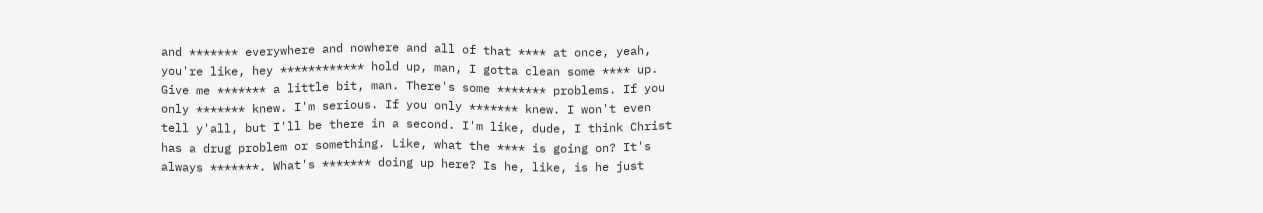and ******* everywhere and nowhere and all of that **** at once, yeah, you're like, hey ************ hold up, man, I gotta clean some **** up. Give me ******* a little bit, man. There's some ******* problems. If you only ******* knew. I'm serious. If you only ******* knew. I won't even tell y'all, but I'll be there in a second. I'm like, dude, I think Christ has a drug problem or something. Like, what the **** is going on? It's always *******. What's ******* doing up here? Is he, like, is he just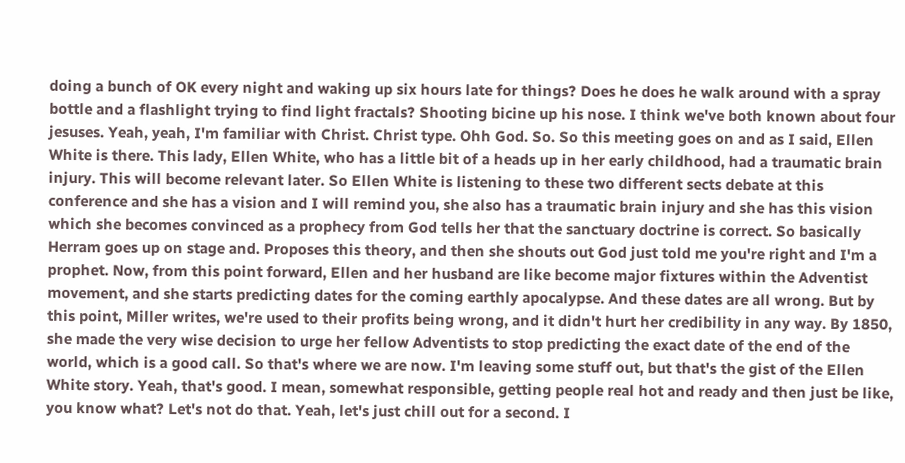doing a bunch of OK every night and waking up six hours late for things? Does he does he walk around with a spray bottle and a flashlight trying to find light fractals? Shooting bicine up his nose. I think we've both known about four jesuses. Yeah, yeah, I'm familiar with Christ. Christ type. Ohh God. So. So this meeting goes on and as I said, Ellen White is there. This lady, Ellen White, who has a little bit of a heads up in her early childhood, had a traumatic brain injury. This will become relevant later. So Ellen White is listening to these two different sects debate at this conference and she has a vision and I will remind you, she also has a traumatic brain injury and she has this vision which she becomes convinced as a prophecy from God tells her that the sanctuary doctrine is correct. So basically Herram goes up on stage and. Proposes this theory, and then she shouts out God just told me you're right and I'm a prophet. Now, from this point forward, Ellen and her husband are like become major fixtures within the Adventist movement, and she starts predicting dates for the coming earthly apocalypse. And these dates are all wrong. But by this point, Miller writes, we're used to their profits being wrong, and it didn't hurt her credibility in any way. By 1850, she made the very wise decision to urge her fellow Adventists to stop predicting the exact date of the end of the world, which is a good call. So that's where we are now. I'm leaving some stuff out, but that's the gist of the Ellen White story. Yeah, that's good. I mean, somewhat responsible, getting people real hot and ready and then just be like, you know what? Let's not do that. Yeah, let's just chill out for a second. I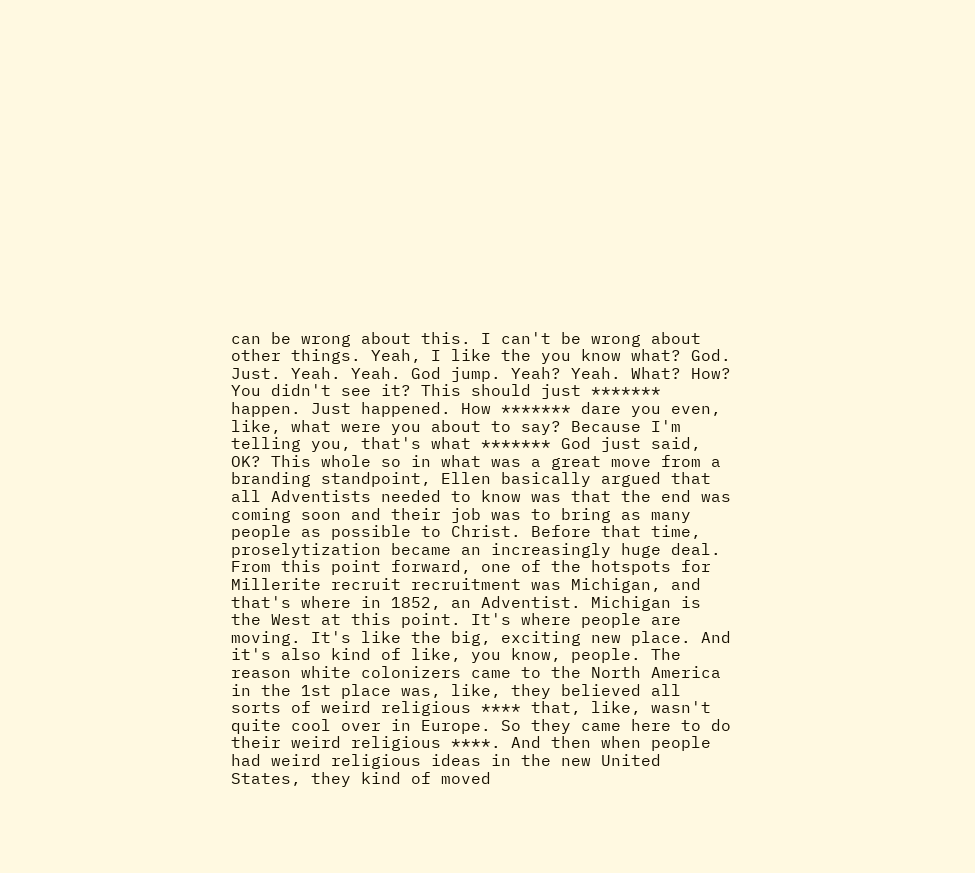can be wrong about this. I can't be wrong about other things. Yeah, I like the you know what? God. Just. Yeah. Yeah. God jump. Yeah? Yeah. What? How? You didn't see it? This should just ******* happen. Just happened. How ******* dare you even, like, what were you about to say? Because I'm telling you, that's what ******* God just said, OK? This whole so in what was a great move from a branding standpoint, Ellen basically argued that all Adventists needed to know was that the end was coming soon and their job was to bring as many people as possible to Christ. Before that time, proselytization became an increasingly huge deal. From this point forward, one of the hotspots for Millerite recruit recruitment was Michigan, and that's where in 1852, an Adventist. Michigan is the West at this point. It's where people are moving. It's like the big, exciting new place. And it's also kind of like, you know, people. The reason white colonizers came to the North America in the 1st place was, like, they believed all sorts of weird religious **** that, like, wasn't quite cool over in Europe. So they came here to do their weird religious ****. And then when people had weird religious ideas in the new United States, they kind of moved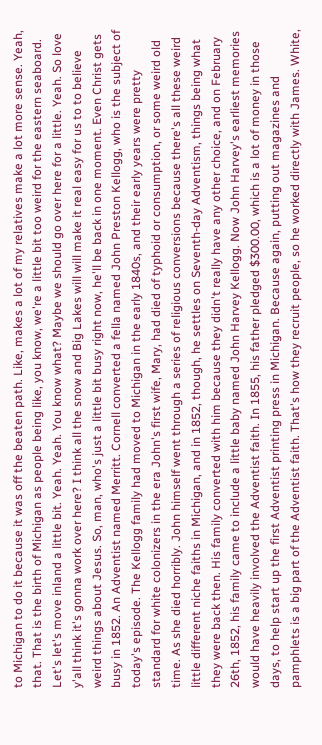to Michigan to do it because it was off the beaten path. Like, makes a lot of my relatives make a lot more sense. Yeah, that. That is the birth of Michigan as people being like, you know, we're a little bit too weird for the eastern seaboard. Let's let's move inland a little bit. Yeah. Yeah. You know what? Maybe we should go over here for a little. Yeah. So love y'all think it's gonna work over here? I think all the snow and Big Lakes will will make it real easy for us to to believe weird things about Jesus. So, man, who's just a little bit busy right now, he'll be back in one moment. Even Christ gets busy in 1852. An Adventist named Merritt. Cornell converted a fella named John Preston Kellogg, who is the subject of today's episode. The Kellogg family had moved to Michigan in the early 1840s, and their early years were pretty standard for white colonizers in the era John's first wife, Mary, had died of typhoid or consumption, or some weird old time. As she died horribly. John himself went through a series of religious conversions because there's all these weird little different niche faiths in Michigan, and in 1852, though, he settles on Seventh-day Adventism, things being what they were back then. His family converted with him because they didn't really have any other choice, and on February 26th, 1852, his family came to include a little baby named John Harvey Kellogg. Now John Harvey's earliest memories would have heavily involved the Adventist faith. In 1855, his father pledged $300.00, which is a lot of money in those days, to help start up the first Adventist printing press in Michigan. Because again, putting out magazines and pamphlets is a big part of the Adventist faith. That's how they recruit people, so he worked directly with James. White,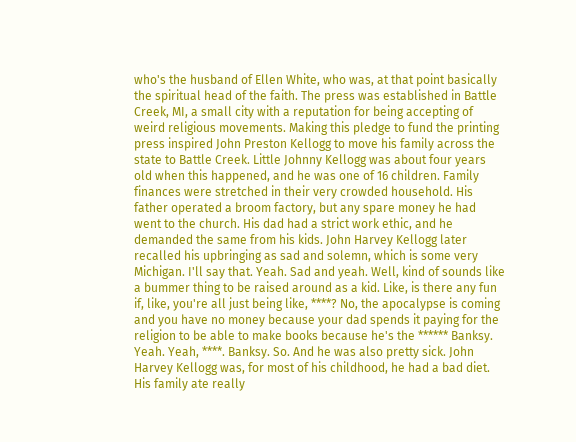who's the husband of Ellen White, who was, at that point basically the spiritual head of the faith. The press was established in Battle Creek, MI, a small city with a reputation for being accepting of weird religious movements. Making this pledge to fund the printing press inspired John Preston Kellogg to move his family across the state to Battle Creek. Little Johnny Kellogg was about four years old when this happened, and he was one of 16 children. Family finances were stretched in their very crowded household. His father operated a broom factory, but any spare money he had went to the church. His dad had a strict work ethic, and he demanded the same from his kids. John Harvey Kellogg later recalled his upbringing as sad and solemn, which is some very Michigan. I'll say that. Yeah. Sad and yeah. Well, kind of sounds like a bummer thing to be raised around as a kid. Like, is there any fun if, like, you're all just being like, ****? No, the apocalypse is coming and you have no money because your dad spends it paying for the religion to be able to make books because he's the ****** Banksy. Yeah. Yeah, ****. Banksy. So. And he was also pretty sick. John Harvey Kellogg was, for most of his childhood, he had a bad diet. His family ate really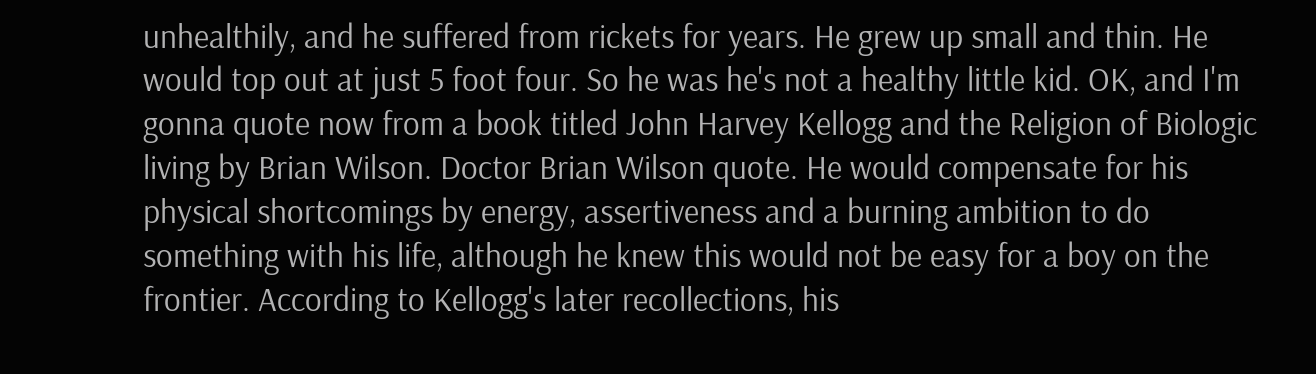unhealthily, and he suffered from rickets for years. He grew up small and thin. He would top out at just 5 foot four. So he was he's not a healthy little kid. OK, and I'm gonna quote now from a book titled John Harvey Kellogg and the Religion of Biologic living by Brian Wilson. Doctor Brian Wilson quote. He would compensate for his physical shortcomings by energy, assertiveness and a burning ambition to do something with his life, although he knew this would not be easy for a boy on the frontier. According to Kellogg's later recollections, his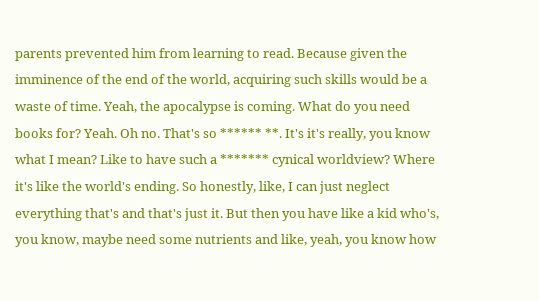parents prevented him from learning to read. Because given the imminence of the end of the world, acquiring such skills would be a waste of time. Yeah, the apocalypse is coming. What do you need books for? Yeah. Oh no. That's so ****** **. It's it's really, you know what I mean? Like to have such a ******* cynical worldview? Where it's like the world's ending. So honestly, like, I can just neglect everything that's and that's just it. But then you have like a kid who's, you know, maybe need some nutrients and like, yeah, you know how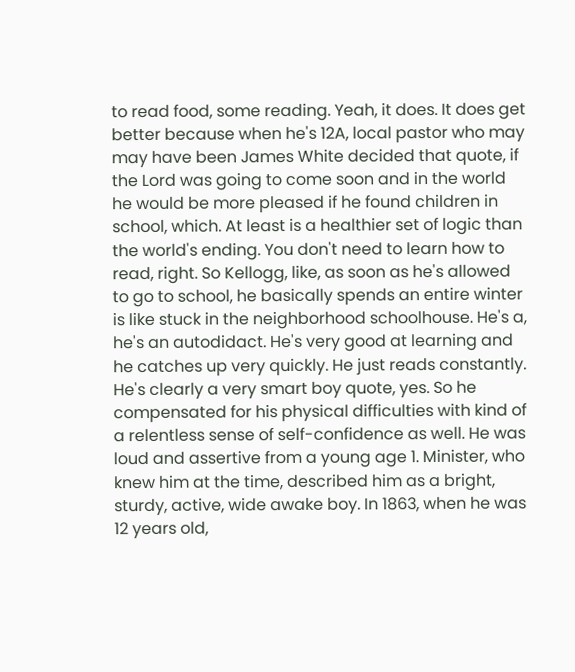to read food, some reading. Yeah, it does. It does get better because when he's 12A, local pastor who may may have been James White decided that quote, if the Lord was going to come soon and in the world he would be more pleased if he found children in school, which. At least is a healthier set of logic than the world's ending. You don't need to learn how to read, right. So Kellogg, like, as soon as he's allowed to go to school, he basically spends an entire winter is like stuck in the neighborhood schoolhouse. He's a, he's an autodidact. He's very good at learning and he catches up very quickly. He just reads constantly. He's clearly a very smart boy quote, yes. So he compensated for his physical difficulties with kind of a relentless sense of self-confidence as well. He was loud and assertive from a young age 1. Minister, who knew him at the time, described him as a bright, sturdy, active, wide awake boy. In 1863, when he was 12 years old,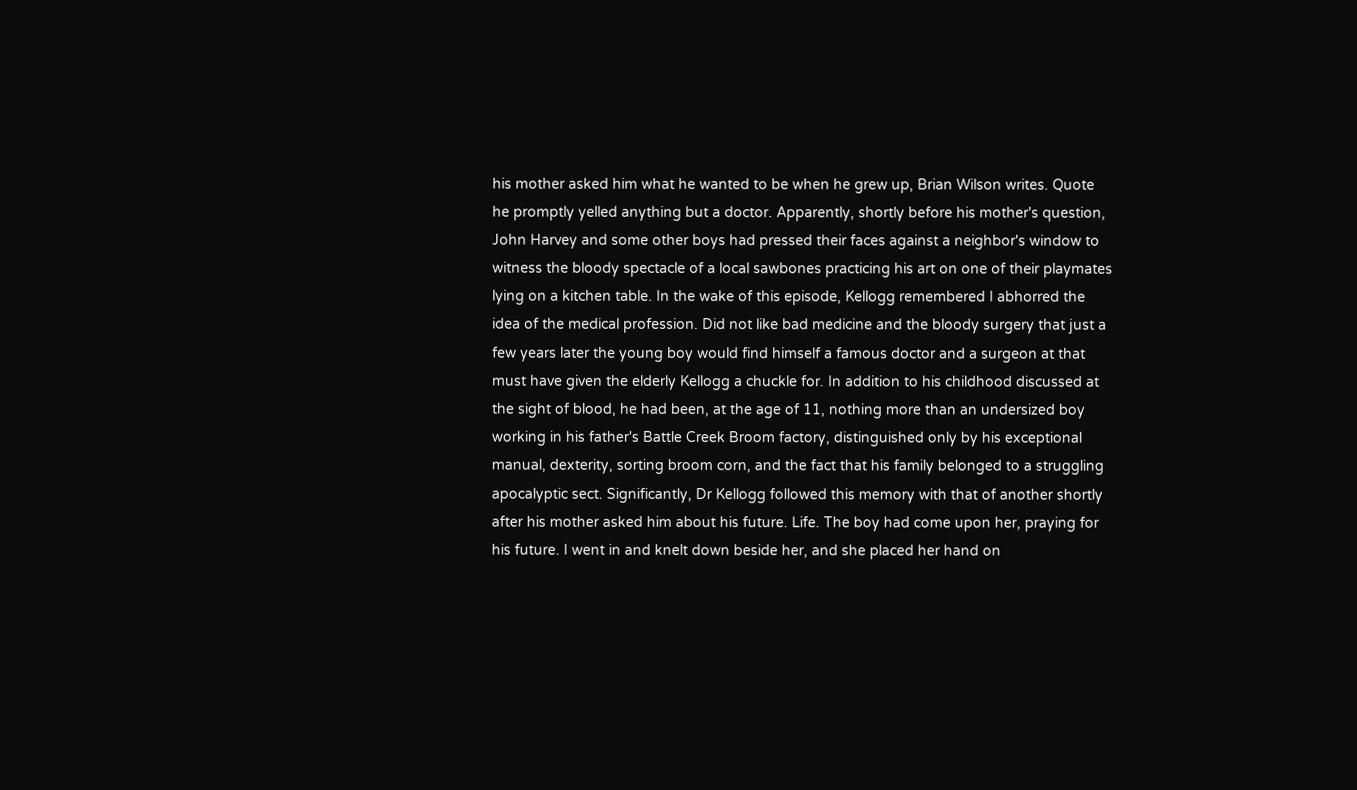his mother asked him what he wanted to be when he grew up, Brian Wilson writes. Quote he promptly yelled anything but a doctor. Apparently, shortly before his mother's question, John Harvey and some other boys had pressed their faces against a neighbor's window to witness the bloody spectacle of a local sawbones practicing his art on one of their playmates lying on a kitchen table. In the wake of this episode, Kellogg remembered I abhorred the idea of the medical profession. Did not like bad medicine and the bloody surgery that just a few years later the young boy would find himself a famous doctor and a surgeon at that must have given the elderly Kellogg a chuckle for. In addition to his childhood discussed at the sight of blood, he had been, at the age of 11, nothing more than an undersized boy working in his father's Battle Creek Broom factory, distinguished only by his exceptional manual, dexterity, sorting broom corn, and the fact that his family belonged to a struggling apocalyptic sect. Significantly, Dr Kellogg followed this memory with that of another shortly after his mother asked him about his future. Life. The boy had come upon her, praying for his future. I went in and knelt down beside her, and she placed her hand on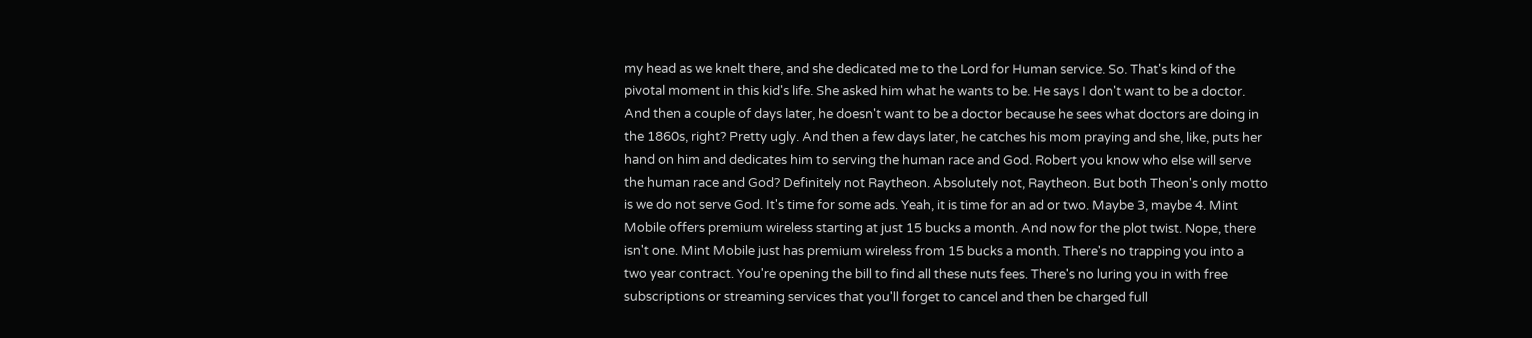my head as we knelt there, and she dedicated me to the Lord for Human service. So. That's kind of the pivotal moment in this kid's life. She asked him what he wants to be. He says I don't want to be a doctor. And then a couple of days later, he doesn't want to be a doctor because he sees what doctors are doing in the 1860s, right? Pretty ugly. And then a few days later, he catches his mom praying and she, like, puts her hand on him and dedicates him to serving the human race and God. Robert you know who else will serve the human race and God? Definitely not Raytheon. Absolutely not, Raytheon. But both Theon's only motto is we do not serve God. It's time for some ads. Yeah, it is time for an ad or two. Maybe 3, maybe 4. Mint Mobile offers premium wireless starting at just 15 bucks a month. And now for the plot twist. Nope, there isn't one. Mint Mobile just has premium wireless from 15 bucks a month. There's no trapping you into a two year contract. You're opening the bill to find all these nuts fees. There's no luring you in with free subscriptions or streaming services that you'll forget to cancel and then be charged full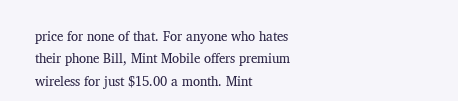price for none of that. For anyone who hates their phone Bill, Mint Mobile offers premium wireless for just $15.00 a month. Mint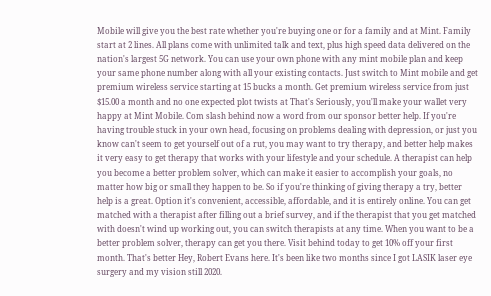Mobile will give you the best rate whether you're buying one or for a family and at Mint. Family start at 2 lines. All plans come with unlimited talk and text, plus high speed data delivered on the nation's largest 5G network. You can use your own phone with any mint mobile plan and keep your same phone number along with all your existing contacts. Just switch to Mint mobile and get premium wireless service starting at 15 bucks a month. Get premium wireless service from just $15.00 a month and no one expected plot twists at That's Seriously, you'll make your wallet very happy at Mint Mobile. Com slash behind now a word from our sponsor better help. If you're having trouble stuck in your own head, focusing on problems dealing with depression, or just you know can't seem to get yourself out of a rut, you may want to try therapy, and better help makes it very easy to get therapy that works with your lifestyle and your schedule. A therapist can help you become a better problem solver, which can make it easier to accomplish your goals, no matter how big or small they happen to be. So if you're thinking of giving therapy a try, better help is a great. Option it's convenient, accessible, affordable, and it is entirely online. You can get matched with a therapist after filling out a brief survey, and if the therapist that you get matched with doesn't wind up working out, you can switch therapists at any time. When you want to be a better problem solver, therapy can get you there. Visit behind today to get 10% off your first month. That's better Hey, Robert Evans here. It's been like two months since I got LASIK laser eye surgery and my vision still 2020.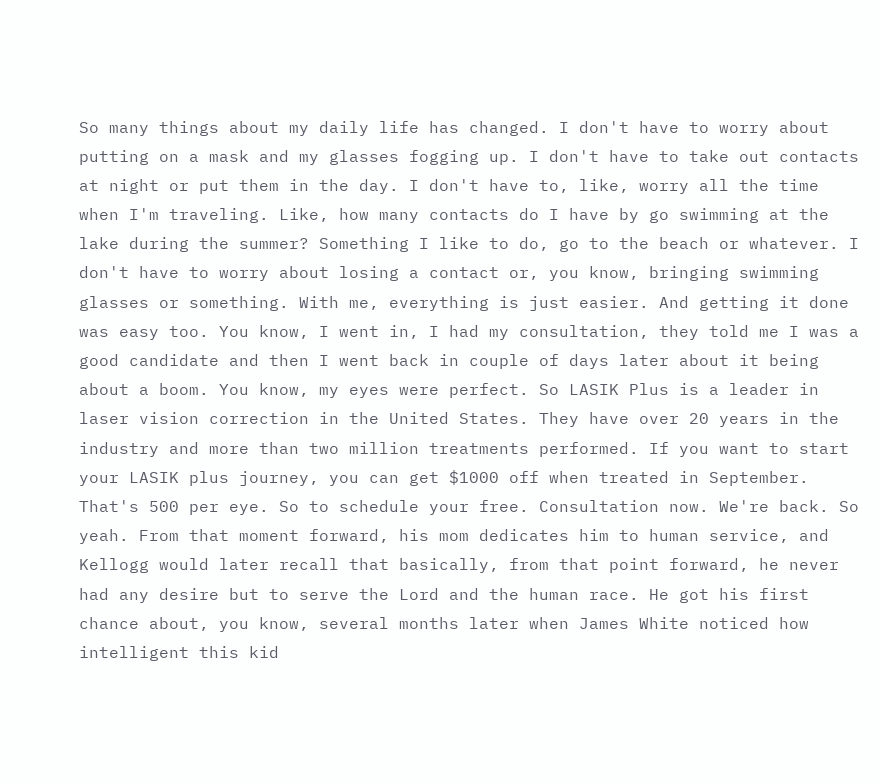So many things about my daily life has changed. I don't have to worry about putting on a mask and my glasses fogging up. I don't have to take out contacts at night or put them in the day. I don't have to, like, worry all the time when I'm traveling. Like, how many contacts do I have by go swimming at the lake during the summer? Something I like to do, go to the beach or whatever. I don't have to worry about losing a contact or, you know, bringing swimming glasses or something. With me, everything is just easier. And getting it done was easy too. You know, I went in, I had my consultation, they told me I was a good candidate and then I went back in couple of days later about it being about a boom. You know, my eyes were perfect. So LASIK Plus is a leader in laser vision correction in the United States. They have over 20 years in the industry and more than two million treatments performed. If you want to start your LASIK plus journey, you can get $1000 off when treated in September. That's 500 per eye. So to schedule your free. Consultation now. We're back. So yeah. From that moment forward, his mom dedicates him to human service, and Kellogg would later recall that basically, from that point forward, he never had any desire but to serve the Lord and the human race. He got his first chance about, you know, several months later when James White noticed how intelligent this kid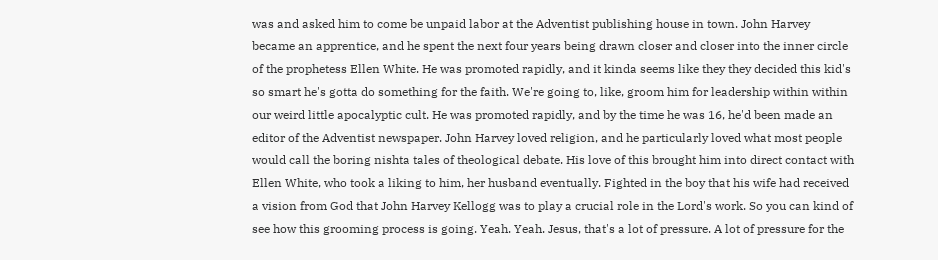was and asked him to come be unpaid labor at the Adventist publishing house in town. John Harvey became an apprentice, and he spent the next four years being drawn closer and closer into the inner circle of the prophetess Ellen White. He was promoted rapidly, and it kinda seems like they they decided this kid's so smart he's gotta do something for the faith. We're going to, like, groom him for leadership within within our weird little apocalyptic cult. He was promoted rapidly, and by the time he was 16, he'd been made an editor of the Adventist newspaper. John Harvey loved religion, and he particularly loved what most people would call the boring nishta tales of theological debate. His love of this brought him into direct contact with Ellen White, who took a liking to him, her husband eventually. Fighted in the boy that his wife had received a vision from God that John Harvey Kellogg was to play a crucial role in the Lord's work. So you can kind of see how this grooming process is going. Yeah. Yeah. Jesus, that's a lot of pressure. A lot of pressure for the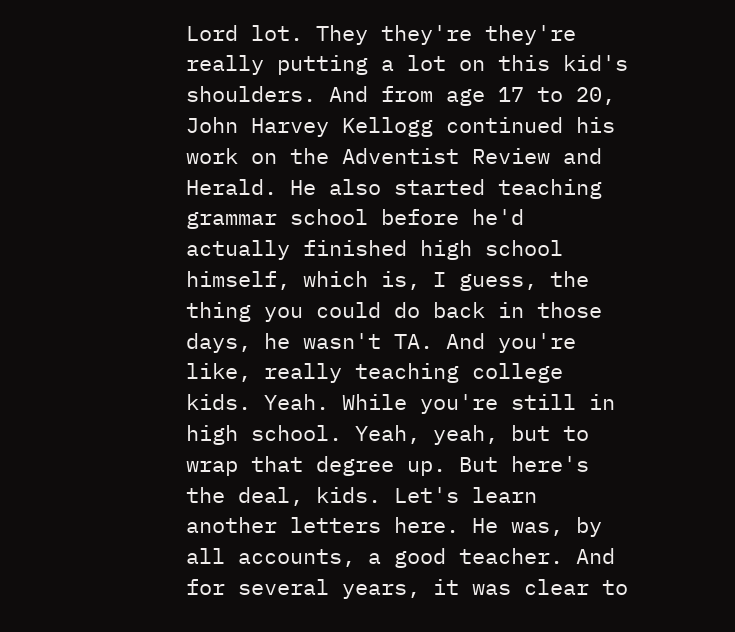Lord lot. They they're they're really putting a lot on this kid's shoulders. And from age 17 to 20, John Harvey Kellogg continued his work on the Adventist Review and Herald. He also started teaching grammar school before he'd actually finished high school himself, which is, I guess, the thing you could do back in those days, he wasn't TA. And you're like, really teaching college kids. Yeah. While you're still in high school. Yeah, yeah, but to wrap that degree up. But here's the deal, kids. Let's learn another letters here. He was, by all accounts, a good teacher. And for several years, it was clear to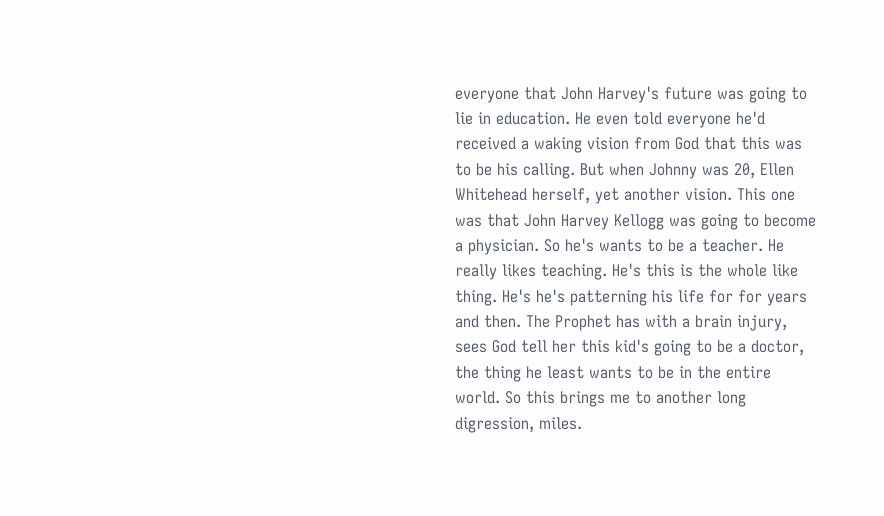everyone that John Harvey's future was going to lie in education. He even told everyone he'd received a waking vision from God that this was to be his calling. But when Johnny was 20, Ellen Whitehead herself, yet another vision. This one was that John Harvey Kellogg was going to become a physician. So he's wants to be a teacher. He really likes teaching. He's this is the whole like thing. He's he's patterning his life for for years and then. The Prophet has with a brain injury, sees God tell her this kid's going to be a doctor, the thing he least wants to be in the entire world. So this brings me to another long digression, miles.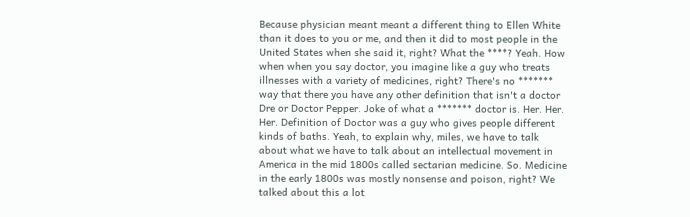Because physician meant meant a different thing to Ellen White than it does to you or me, and then it did to most people in the United States when she said it, right? What the ****? Yeah. How when when you say doctor, you imagine like a guy who treats illnesses with a variety of medicines, right? There's no ******* way that there you have any other definition that isn't a doctor Dre or Doctor Pepper. Joke of what a ******* doctor is. Her. Her. Her. Definition of Doctor was a guy who gives people different kinds of baths. Yeah, to explain why, miles, we have to talk about what we have to talk about an intellectual movement in America in the mid 1800s called sectarian medicine. So. Medicine in the early 1800s was mostly nonsense and poison, right? We talked about this a lot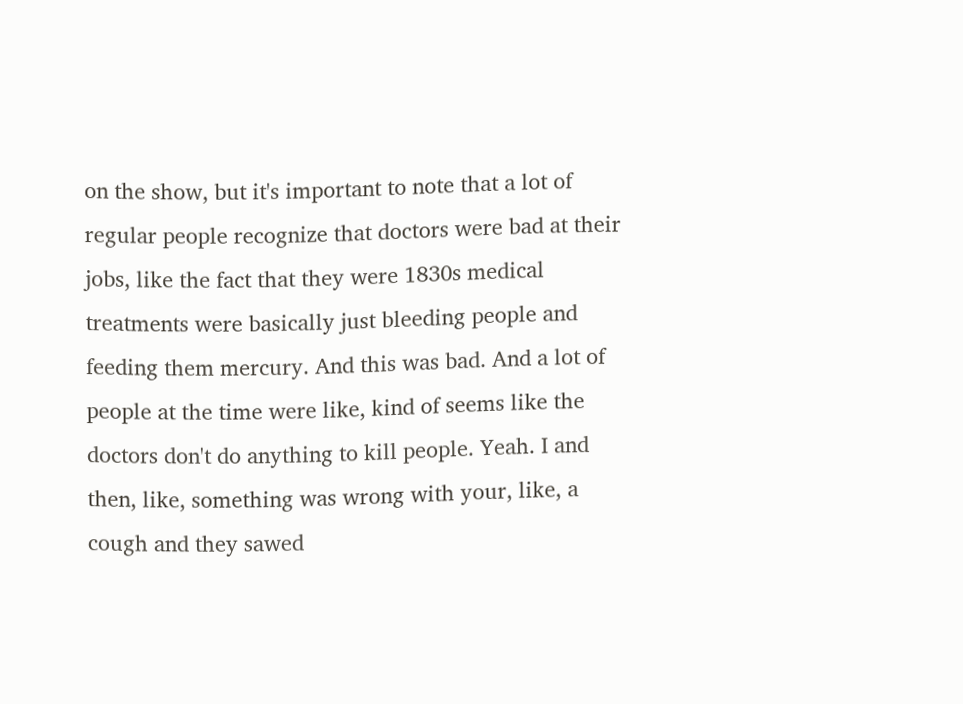on the show, but it's important to note that a lot of regular people recognize that doctors were bad at their jobs, like the fact that they were 1830s medical treatments were basically just bleeding people and feeding them mercury. And this was bad. And a lot of people at the time were like, kind of seems like the doctors don't do anything to kill people. Yeah. I and then, like, something was wrong with your, like, a cough and they sawed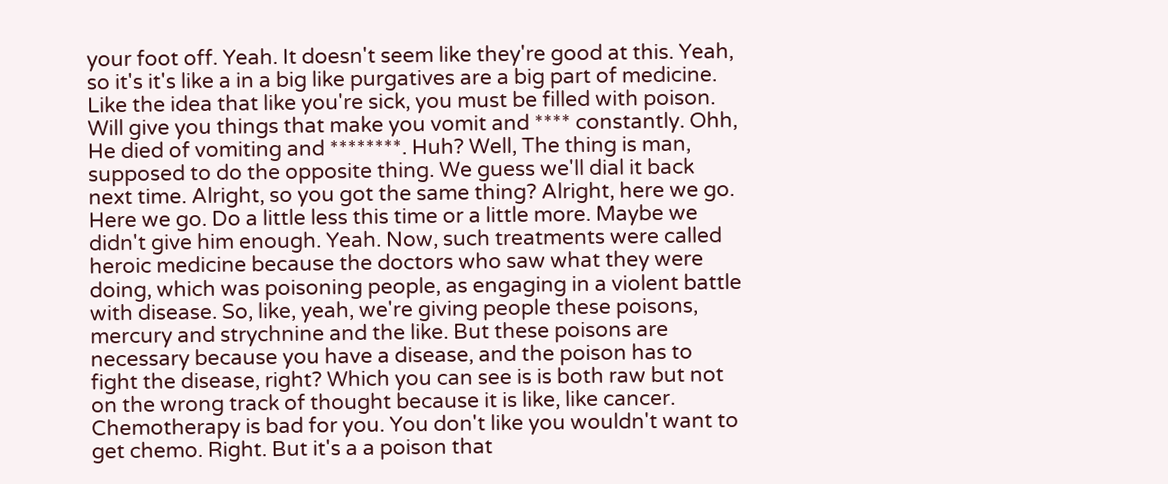your foot off. Yeah. It doesn't seem like they're good at this. Yeah, so it's it's like a in a big like purgatives are a big part of medicine. Like the idea that like you're sick, you must be filled with poison. Will give you things that make you vomit and **** constantly. Ohh, He died of vomiting and ********. Huh? Well, The thing is man, supposed to do the opposite thing. We guess we'll dial it back next time. Alright, so you got the same thing? Alright, here we go. Here we go. Do a little less this time or a little more. Maybe we didn't give him enough. Yeah. Now, such treatments were called heroic medicine because the doctors who saw what they were doing, which was poisoning people, as engaging in a violent battle with disease. So, like, yeah, we're giving people these poisons, mercury and strychnine and the like. But these poisons are necessary because you have a disease, and the poison has to fight the disease, right? Which you can see is is both raw but not on the wrong track of thought because it is like, like cancer. Chemotherapy is bad for you. You don't like you wouldn't want to get chemo. Right. But it's a a poison that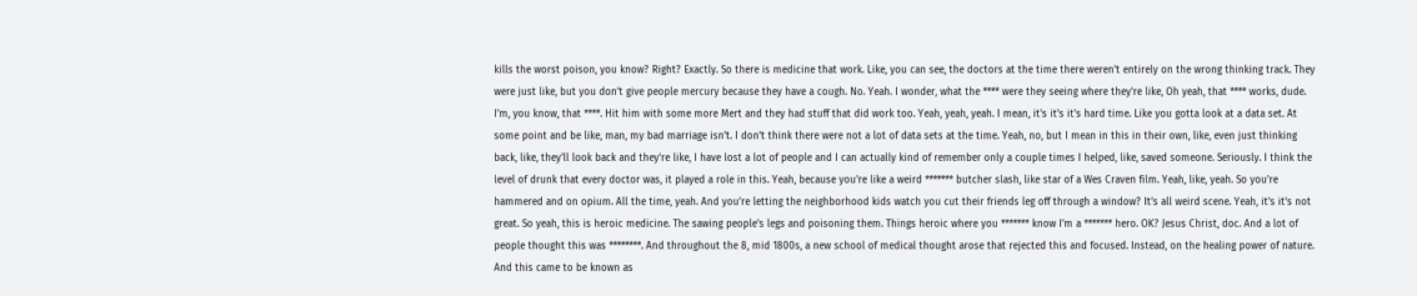kills the worst poison, you know? Right? Exactly. So there is medicine that work. Like, you can see, the doctors at the time there weren't entirely on the wrong thinking track. They were just like, but you don't give people mercury because they have a cough. No. Yeah. I wonder, what the **** were they seeing where they're like, Oh yeah, that **** works, dude. I'm, you know, that ****. Hit him with some more Mert and they had stuff that did work too. Yeah, yeah, yeah. I mean, it's it's it's hard time. Like you gotta look at a data set. At some point and be like, man, my bad marriage isn't. I don't think there were not a lot of data sets at the time. Yeah, no, but I mean in this in their own, like, even just thinking back, like, they'll look back and they're like, I have lost a lot of people and I can actually kind of remember only a couple times I helped, like, saved someone. Seriously. I think the level of drunk that every doctor was, it played a role in this. Yeah, because you're like a weird ******* butcher slash, like star of a Wes Craven film. Yeah, like, yeah. So you're hammered and on opium. All the time, yeah. And you're letting the neighborhood kids watch you cut their friends leg off through a window? It's all weird scene. Yeah, it's it's not great. So yeah, this is heroic medicine. The sawing people's legs and poisoning them. Things heroic where you ******* know I'm a ******* hero. OK? Jesus Christ, doc. And a lot of people thought this was ********. And throughout the 8, mid 1800s, a new school of medical thought arose that rejected this and focused. Instead, on the healing power of nature. And this came to be known as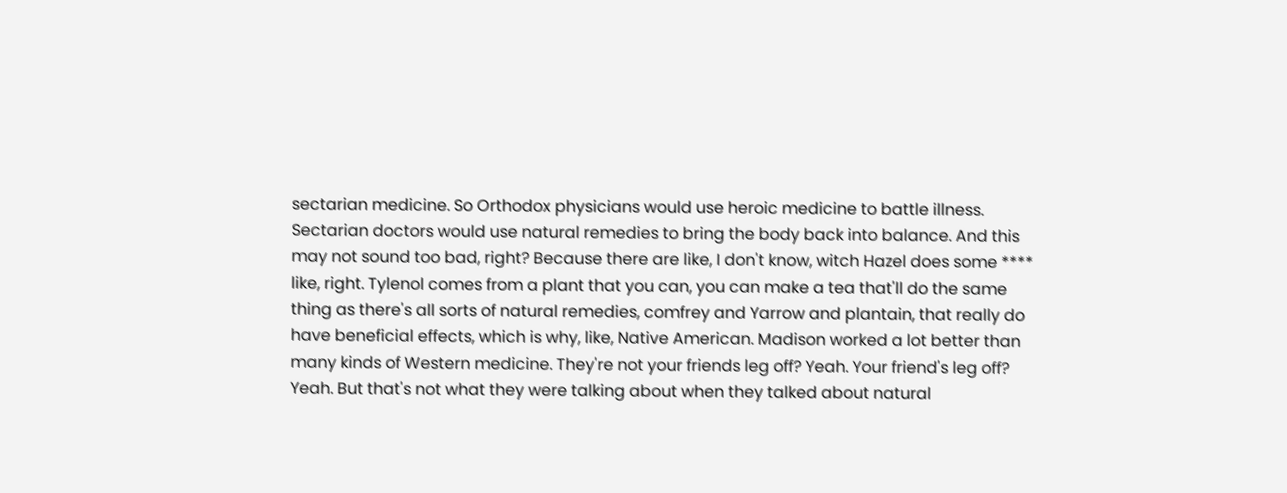sectarian medicine. So Orthodox physicians would use heroic medicine to battle illness. Sectarian doctors would use natural remedies to bring the body back into balance. And this may not sound too bad, right? Because there are like, I don't know, witch Hazel does some **** like, right. Tylenol comes from a plant that you can, you can make a tea that'll do the same thing as there's all sorts of natural remedies, comfrey and Yarrow and plantain, that really do have beneficial effects, which is why, like, Native American. Madison worked a lot better than many kinds of Western medicine. They're not your friends leg off? Yeah. Your friend's leg off? Yeah. But that's not what they were talking about when they talked about natural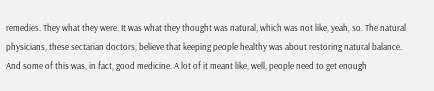remedies. They what they were. It was what they thought was natural, which was not like, yeah, so. The natural physicians, these sectarian doctors, believe that keeping people healthy was about restoring natural balance. And some of this was, in fact, good medicine. A lot of it meant like, well, people need to get enough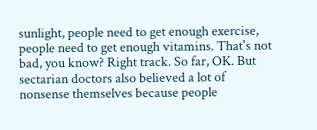sunlight, people need to get enough exercise, people need to get enough vitamins. That's not bad, you know? Right track. So far, OK. But sectarian doctors also believed a lot of nonsense themselves because people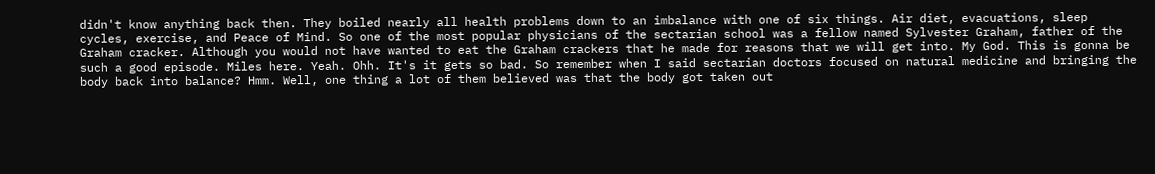didn't know anything back then. They boiled nearly all health problems down to an imbalance with one of six things. Air diet, evacuations, sleep cycles, exercise, and Peace of Mind. So one of the most popular physicians of the sectarian school was a fellow named Sylvester Graham, father of the Graham cracker. Although you would not have wanted to eat the Graham crackers that he made for reasons that we will get into. My God. This is gonna be such a good episode. Miles here. Yeah. Ohh. It's it gets so bad. So remember when I said sectarian doctors focused on natural medicine and bringing the body back into balance? Hmm. Well, one thing a lot of them believed was that the body got taken out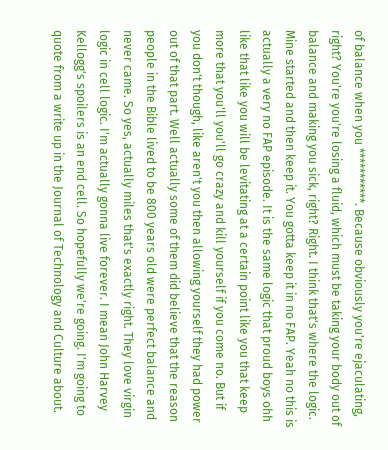of balance when you ***********. Because obviously you're ejaculating, right? You're you're losing a fluid, which must be taking your body out of balance and making you sick, right? Right. I think that's where the logic. Mine started and then keep it. You gotta keep it in no FAP. Yeah no this is actually a very no FAP episode. It is the same logic that proud boys ohh like that like you will be levitating at a certain point like you that keep more that you'll you'll go crazy and kill yourself if you come no. But if you don't though, like aren't you then allowing yourself they had power out of that part. Well actually some of them did believe that the reason people in the Bible lived to be 800 years old were perfect balance and never came. So yes, actually miles that's exactly right. They love virgin logic in cell logic. I'm actually gonna live forever. I mean John Harvey Kellogg's spoilers is an end cell. So hopefully we're going. I'm going to quote from a write up in the Journal of Technology and Culture about.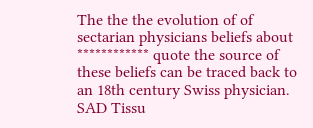The the the evolution of of sectarian physicians beliefs about ************ quote the source of these beliefs can be traced back to an 18th century Swiss physician. SAD Tissu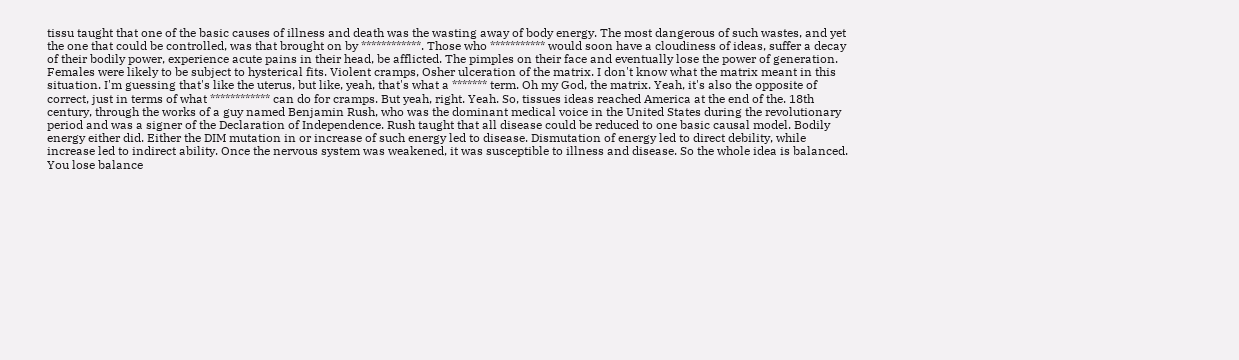tissu taught that one of the basic causes of illness and death was the wasting away of body energy. The most dangerous of such wastes, and yet the one that could be controlled, was that brought on by ************. Those who *********** would soon have a cloudiness of ideas, suffer a decay of their bodily power, experience acute pains in their head, be afflicted. The pimples on their face and eventually lose the power of generation. Females were likely to be subject to hysterical fits. Violent cramps, Osher ulceration of the matrix. I don't know what the matrix meant in this situation. I'm guessing that's like the uterus, but like, yeah, that's what a ******* term. Oh my God, the matrix. Yeah, it's also the opposite of correct, just in terms of what ************ can do for cramps. But yeah, right. Yeah. So, tissues ideas reached America at the end of the. 18th century, through the works of a guy named Benjamin Rush, who was the dominant medical voice in the United States during the revolutionary period and was a signer of the Declaration of Independence. Rush taught that all disease could be reduced to one basic causal model. Bodily energy either did. Either the DIM mutation in or increase of such energy led to disease. Dismutation of energy led to direct debility, while increase led to indirect ability. Once the nervous system was weakened, it was susceptible to illness and disease. So the whole idea is balanced. You lose balance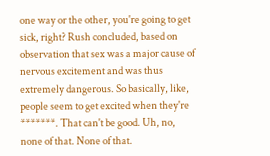one way or the other, you're going to get sick, right? Rush concluded, based on observation that sex was a major cause of nervous excitement and was thus extremely dangerous. So basically, like, people seem to get excited when they're *******. That can't be good. Uh, no, none of that. None of that.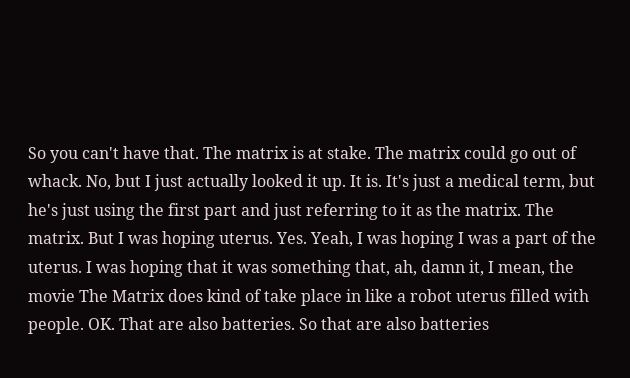So you can't have that. The matrix is at stake. The matrix could go out of whack. No, but I just actually looked it up. It is. It's just a medical term, but he's just using the first part and just referring to it as the matrix. The matrix. But I was hoping uterus. Yes. Yeah, I was hoping I was a part of the uterus. I was hoping that it was something that, ah, damn it, I mean, the movie The Matrix does kind of take place in like a robot uterus filled with people. OK. That are also batteries. So that are also batteries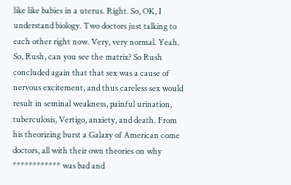like like babies in a uterus. Right. So, OK, I understand biology. Two doctors just talking to each other right now. Very, very normal. Yeah. So, Rush, can you see the matrix? So Rush concluded again that that sex was a cause of nervous excitement, and thus careless sex would result in seminal weakness, painful urination, tuberculosis, Vertigo, anxiety, and death. From his theorizing burst a Galaxy of American come doctors, all with their own theories on why ************ was bad and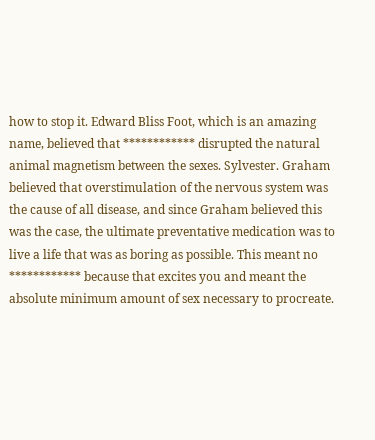how to stop it. Edward Bliss Foot, which is an amazing name, believed that ************ disrupted the natural animal magnetism between the sexes. Sylvester. Graham believed that overstimulation of the nervous system was the cause of all disease, and since Graham believed this was the case, the ultimate preventative medication was to live a life that was as boring as possible. This meant no ************ because that excites you and meant the absolute minimum amount of sex necessary to procreate.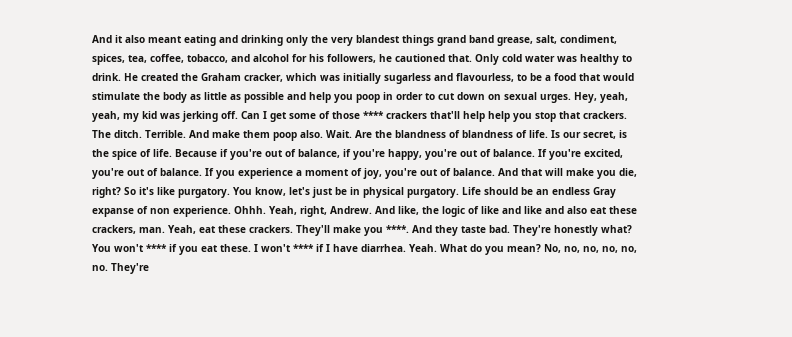And it also meant eating and drinking only the very blandest things grand band grease, salt, condiment, spices, tea, coffee, tobacco, and alcohol for his followers, he cautioned that. Only cold water was healthy to drink. He created the Graham cracker, which was initially sugarless and flavourless, to be a food that would stimulate the body as little as possible and help you poop in order to cut down on sexual urges. Hey, yeah, yeah, my kid was jerking off. Can I get some of those **** crackers that'll help help you stop that crackers. The ditch. Terrible. And make them poop also. Wait. Are the blandness of blandness of life. Is our secret, is the spice of life. Because if you're out of balance, if you're happy, you're out of balance. If you're excited, you're out of balance. If you experience a moment of joy, you're out of balance. And that will make you die, right? So it's like purgatory. You know, let's just be in physical purgatory. Life should be an endless Gray expanse of non experience. Ohhh. Yeah, right, Andrew. And like, the logic of like and like and also eat these crackers, man. Yeah, eat these crackers. They'll make you ****. And they taste bad. They're honestly what? You won't **** if you eat these. I won't **** if I have diarrhea. Yeah. What do you mean? No, no, no, no, no, no. They're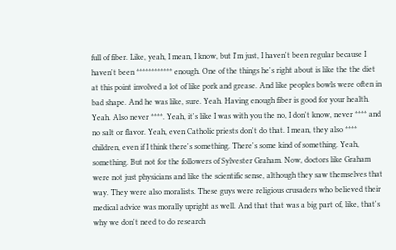full of fiber. Like, yeah, I mean, I know, but I'm just, I haven't been regular because I haven't been ************ enough. One of the things he's right about is like the the diet at this point involved a lot of like pork and grease. And like peoples bowls were often in bad shape. And he was like, sure. Yeah. Having enough fiber is good for your health. Yeah. Also never ****. Yeah, it's like I was with you the no, I don't know, never **** and no salt or flavor. Yeah, even Catholic priests don't do that. I mean, they also **** children, even if I think there's something. There's some kind of something. Yeah, something. But not for the followers of Sylvester Graham. Now, doctors like Graham were not just physicians and like the scientific sense, although they saw themselves that way. They were also moralists. These guys were religious crusaders who believed their medical advice was morally upright as well. And that that was a big part of, like, that's why we don't need to do research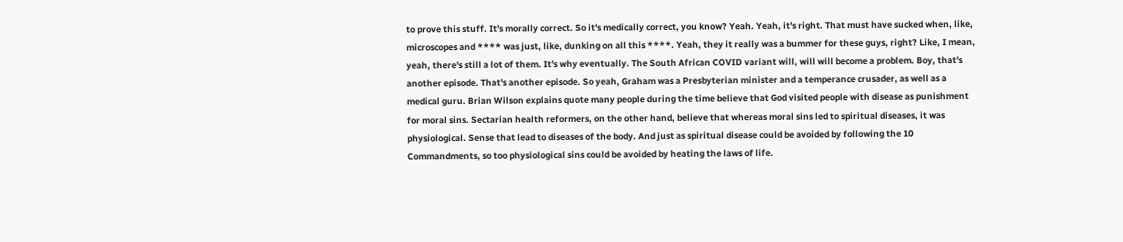to prove this stuff. It's morally correct. So it's medically correct, you know? Yeah. Yeah, it's right. That must have sucked when, like, microscopes and **** was just, like, dunking on all this ****. Yeah, they it really was a bummer for these guys, right? Like, I mean, yeah, there's still a lot of them. It's why eventually. The South African COVID variant will, will will become a problem. Boy, that's another episode. That's another episode. So yeah, Graham was a Presbyterian minister and a temperance crusader, as well as a medical guru. Brian Wilson explains quote many people during the time believe that God visited people with disease as punishment for moral sins. Sectarian health reformers, on the other hand, believe that whereas moral sins led to spiritual diseases, it was physiological. Sense that lead to diseases of the body. And just as spiritual disease could be avoided by following the 10 Commandments, so too physiological sins could be avoided by heating the laws of life.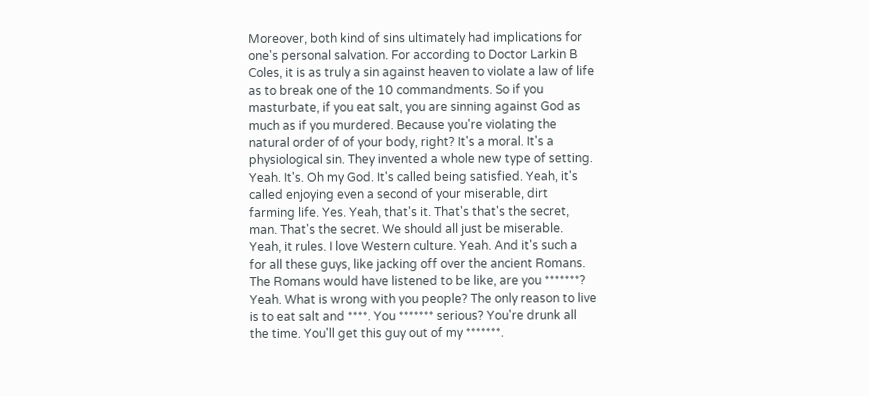Moreover, both kind of sins ultimately had implications for one's personal salvation. For according to Doctor Larkin B Coles, it is as truly a sin against heaven to violate a law of life as to break one of the 10 commandments. So if you masturbate, if you eat salt, you are sinning against God as much as if you murdered. Because you're violating the natural order of of your body, right? It's a moral. It's a physiological sin. They invented a whole new type of setting. Yeah. It's. Oh my God. It's called being satisfied. Yeah, it's called enjoying even a second of your miserable, dirt farming life. Yes. Yeah, that's it. That's that's the secret, man. That's the secret. We should all just be miserable. Yeah, it rules. I love Western culture. Yeah. And it's such a for all these guys, like jacking off over the ancient Romans. The Romans would have listened to be like, are you *******? Yeah. What is wrong with you people? The only reason to live is to eat salt and ****. You ******* serious? You're drunk all the time. You'll get this guy out of my *******.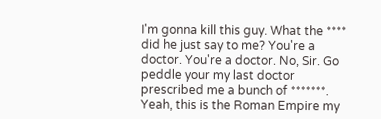I'm gonna kill this guy. What the **** did he just say to me? You're a doctor. You're a doctor. No, Sir. Go peddle your my last doctor prescribed me a bunch of *******. Yeah, this is the Roman Empire my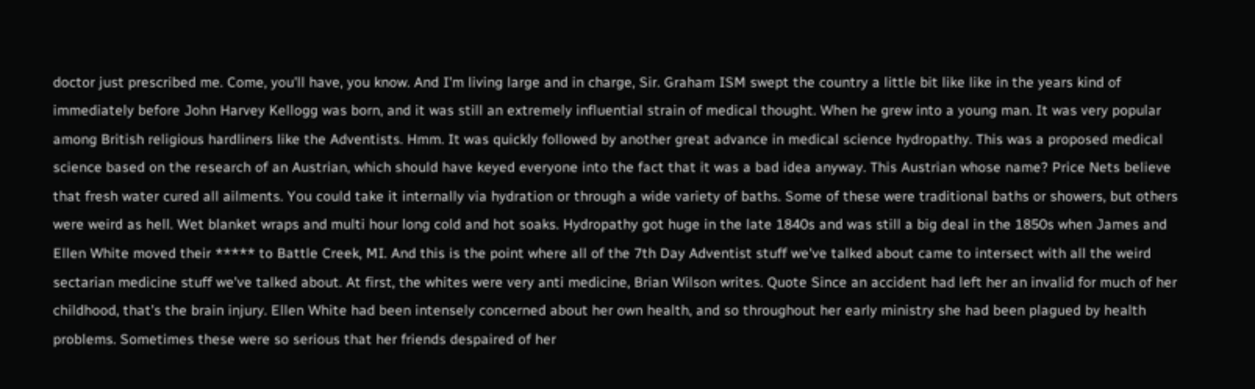doctor just prescribed me. Come, you'll have, you know. And I'm living large and in charge, Sir. Graham ISM swept the country a little bit like like in the years kind of immediately before John Harvey Kellogg was born, and it was still an extremely influential strain of medical thought. When he grew into a young man. It was very popular among British religious hardliners like the Adventists. Hmm. It was quickly followed by another great advance in medical science hydropathy. This was a proposed medical science based on the research of an Austrian, which should have keyed everyone into the fact that it was a bad idea anyway. This Austrian whose name? Price Nets believe that fresh water cured all ailments. You could take it internally via hydration or through a wide variety of baths. Some of these were traditional baths or showers, but others were weird as hell. Wet blanket wraps and multi hour long cold and hot soaks. Hydropathy got huge in the late 1840s and was still a big deal in the 1850s when James and Ellen White moved their ***** to Battle Creek, MI. And this is the point where all of the 7th Day Adventist stuff we've talked about came to intersect with all the weird sectarian medicine stuff we've talked about. At first, the whites were very anti medicine, Brian Wilson writes. Quote Since an accident had left her an invalid for much of her childhood, that's the brain injury. Ellen White had been intensely concerned about her own health, and so throughout her early ministry she had been plagued by health problems. Sometimes these were so serious that her friends despaired of her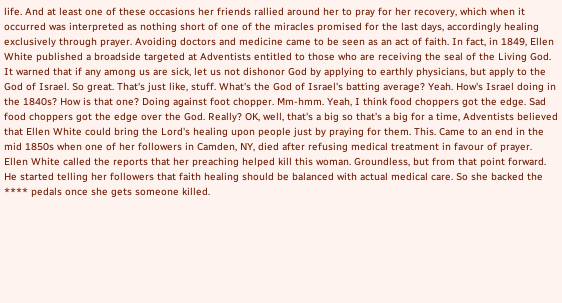life. And at least one of these occasions her friends rallied around her to pray for her recovery, which when it occurred was interpreted as nothing short of one of the miracles promised for the last days, accordingly healing exclusively through prayer. Avoiding doctors and medicine came to be seen as an act of faith. In fact, in 1849, Ellen White published a broadside targeted at Adventists entitled to those who are receiving the seal of the Living God. It warned that if any among us are sick, let us not dishonor God by applying to earthly physicians, but apply to the God of Israel. So great. That's just like, stuff. What's the God of Israel's batting average? Yeah. How's Israel doing in the 1840s? How is that one? Doing against foot chopper. Mm-hmm. Yeah, I think food choppers got the edge. Sad food choppers got the edge over the God. Really? OK, well, that's a big so that's a big for a time, Adventists believed that Ellen White could bring the Lord's healing upon people just by praying for them. This. Came to an end in the mid 1850s when one of her followers in Camden, NY, died after refusing medical treatment in favour of prayer. Ellen White called the reports that her preaching helped kill this woman. Groundless, but from that point forward. He started telling her followers that faith healing should be balanced with actual medical care. So she backed the **** pedals once she gets someone killed.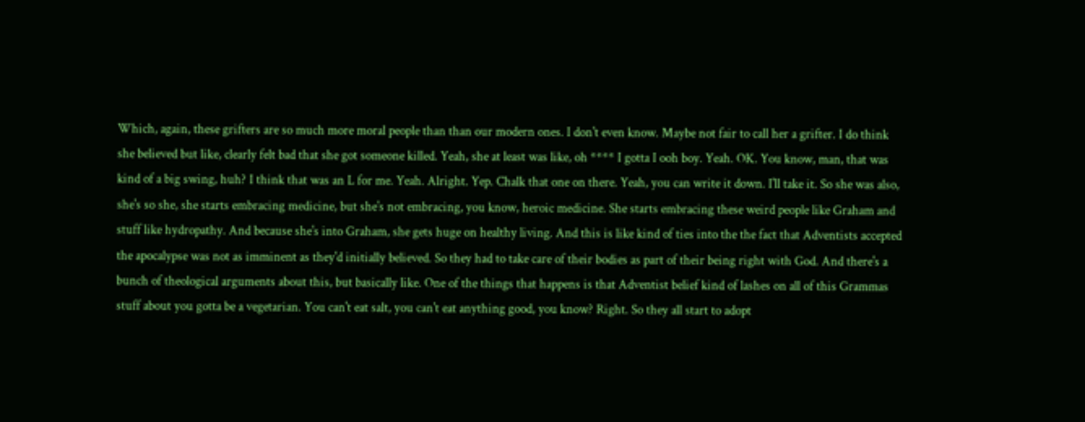Which, again, these grifters are so much more moral people than than our modern ones. I don't even know. Maybe not fair to call her a grifter. I do think she believed but like, clearly felt bad that she got someone killed. Yeah, she at least was like, oh **** I gotta I ooh boy. Yeah. OK. You know, man, that was kind of a big swing, huh? I think that was an L for me. Yeah. Alright. Yep. Chalk that one on there. Yeah, you can write it down. I'll take it. So she was also, she's so she, she starts embracing medicine, but she's not embracing, you know, heroic medicine. She starts embracing these weird people like Graham and stuff like hydropathy. And because she's into Graham, she gets huge on healthy living. And this is like kind of ties into the the fact that Adventists accepted the apocalypse was not as imminent as they'd initially believed. So they had to take care of their bodies as part of their being right with God. And there's a bunch of theological arguments about this, but basically like. One of the things that happens is that Adventist belief kind of lashes on all of this Grammas stuff about you gotta be a vegetarian. You can't eat salt, you can't eat anything good, you know? Right. So they all start to adopt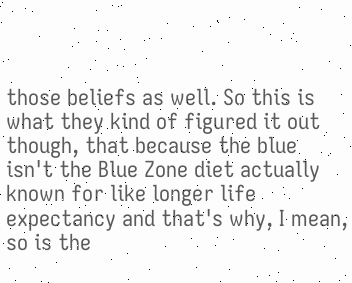those beliefs as well. So this is what they kind of figured it out though, that because the blue isn't the Blue Zone diet actually known for like longer life expectancy and that's why, I mean, so is the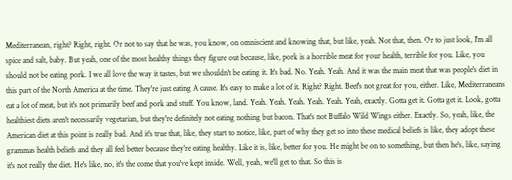Mediterranean, right? Right, right. Or not to say that he was, you know, on omniscient and knowing that, but like, yeah. Not that, then. Or to just look, I'm all spice and salt, baby. But yeah, one of the most healthy things they figure out because, like, pork is a horrible meat for your health, terrible for you. Like, you should not be eating pork. I we all love the way it tastes, but we shouldn't be eating it. It's bad. No. Yeah. Yeah. And it was the main meat that was people's diet in this part of the North America at the time. They're just eating A cause. It's easy to make a lot of it. Right? Right. Beef's not great for you, either. Like, Mediterraneans eat a lot of meat, but it's not primarily beef and pork and stuff. You know, land. Yeah. Yeah. Yeah. Yeah. Yeah. Yeah, exactly. Gotta get it. Gotta get it. Look, gotta healthiest diets aren't necessarily vegetarian, but they're definitely not eating nothing but bacon. That's not Buffalo Wild Wings either. Exactly. So, yeah, like, the American diet at this point is really bad. And it's true that, like, they start to notice, like, part of why they get so into these medical beliefs is like, they adopt these grammas health beliefs and they all feel better because they're eating healthy. Like it is, like, better for you. He might be on to something, but then he's, like, saying it's not really the diet. He's like, no, it's the come that you've kept inside. Well, yeah, we'll get to that. So this is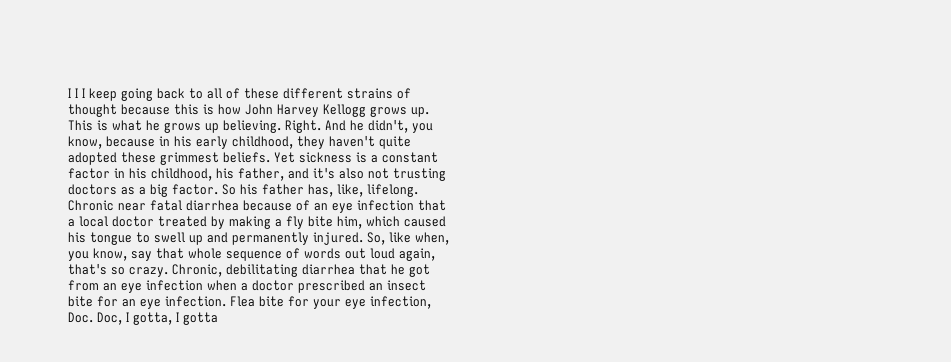I I I keep going back to all of these different strains of thought because this is how John Harvey Kellogg grows up. This is what he grows up believing. Right. And he didn't, you know, because in his early childhood, they haven't quite adopted these grimmest beliefs. Yet sickness is a constant factor in his childhood, his father, and it's also not trusting doctors as a big factor. So his father has, like, lifelong. Chronic near fatal diarrhea because of an eye infection that a local doctor treated by making a fly bite him, which caused his tongue to swell up and permanently injured. So, like when, you know, say that whole sequence of words out loud again, that's so crazy. Chronic, debilitating diarrhea that he got from an eye infection when a doctor prescribed an insect bite for an eye infection. Flea bite for your eye infection, Doc. Doc, I gotta, I gotta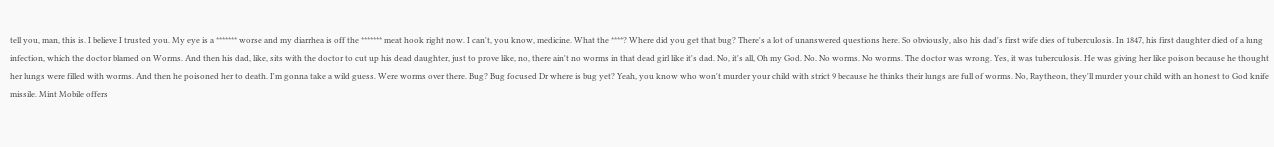tell you, man, this is. I believe I trusted you. My eye is a ******* worse and my diarrhea is off the ******* meat hook right now. I can't, you know, medicine. What the ****? Where did you get that bug? There's a lot of unanswered questions here. So obviously, also his dad's first wife dies of tuberculosis. In 1847, his first daughter died of a lung infection, which the doctor blamed on Worms. And then his dad, like, sits with the doctor to cut up his dead daughter, just to prove like, no, there ain't no worms in that dead girl like it's dad. No, it's all, Oh my God. No. No worms. No worms. The doctor was wrong. Yes, it was tuberculosis. He was giving her like poison because he thought her lungs were filled with worms. And then he poisoned her to death. I'm gonna take a wild guess. Were worms over there. Bug? Bug focused Dr where is bug yet? Yeah, you know who won't murder your child with strict 9 because he thinks their lungs are full of worms. No, Raytheon, they'll murder your child with an honest to God knife missile. Mint Mobile offers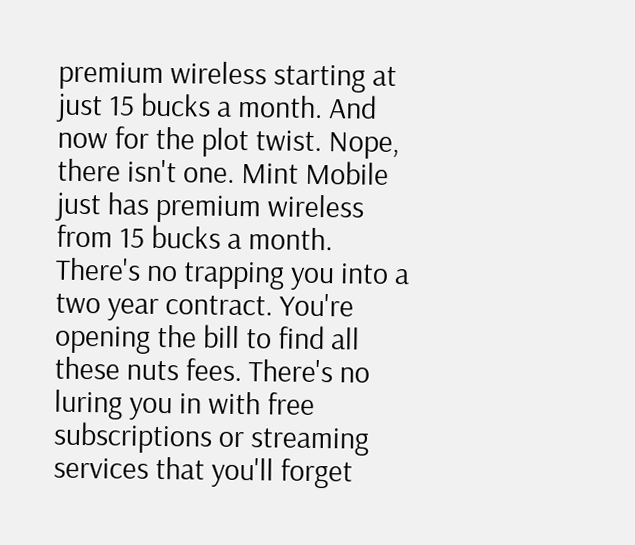premium wireless starting at just 15 bucks a month. And now for the plot twist. Nope, there isn't one. Mint Mobile just has premium wireless from 15 bucks a month. There's no trapping you into a two year contract. You're opening the bill to find all these nuts fees. There's no luring you in with free subscriptions or streaming services that you'll forget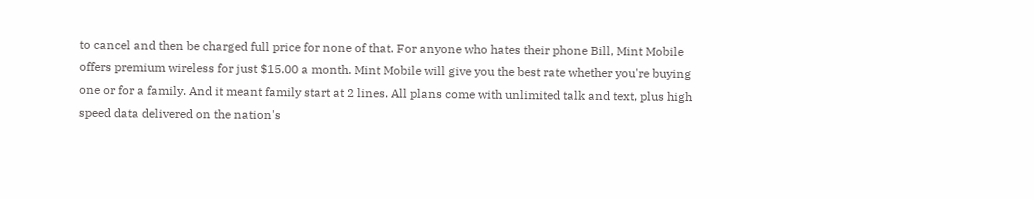to cancel and then be charged full price for none of that. For anyone who hates their phone Bill, Mint Mobile offers premium wireless for just $15.00 a month. Mint Mobile will give you the best rate whether you're buying one or for a family. And it meant family start at 2 lines. All plans come with unlimited talk and text, plus high speed data delivered on the nation's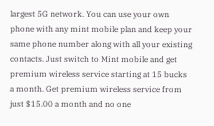largest 5G network. You can use your own phone with any mint mobile plan and keep your same phone number along with all your existing contacts. Just switch to Mint mobile and get premium wireless service starting at 15 bucks a month. Get premium wireless service from just $15.00 a month and no one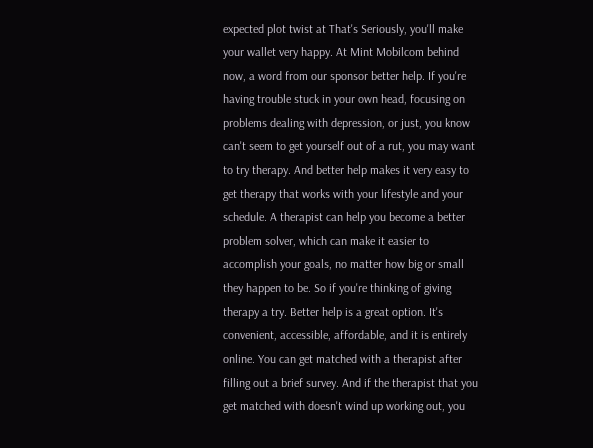expected plot twist at That's Seriously, you'll make your wallet very happy. At Mint Mobilcom behind now, a word from our sponsor better help. If you're having trouble stuck in your own head, focusing on problems dealing with depression, or just, you know can't seem to get yourself out of a rut, you may want to try therapy. And better help makes it very easy to get therapy that works with your lifestyle and your schedule. A therapist can help you become a better problem solver, which can make it easier to accomplish your goals, no matter how big or small they happen to be. So if you're thinking of giving therapy a try. Better help is a great option. It's convenient, accessible, affordable, and it is entirely online. You can get matched with a therapist after filling out a brief survey. And if the therapist that you get matched with doesn't wind up working out, you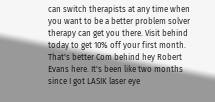can switch therapists at any time when you want to be a better problem solver therapy can get you there. Visit behind today to get 10% off your first month. That's better Com behind hey Robert Evans here. It's been like two months since I got LASIK laser eye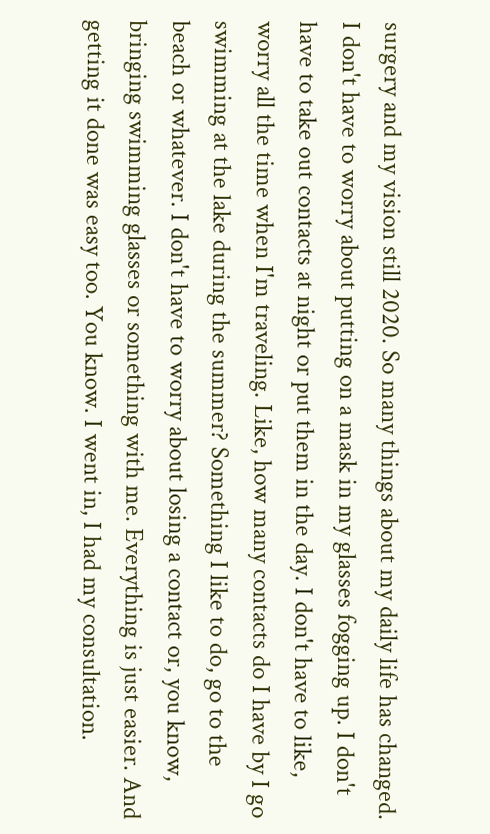surgery and my vision still 2020. So many things about my daily life has changed. I don't have to worry about putting on a mask in my glasses fogging up. I don't have to take out contacts at night or put them in the day. I don't have to like, worry all the time when I'm traveling. Like, how many contacts do I have by I go swimming at the lake during the summer? Something I like to do, go to the beach or whatever. I don't have to worry about losing a contact or, you know, bringing swimming glasses or something with me. Everything is just easier. And getting it done was easy too. You know. I went in, I had my consultation.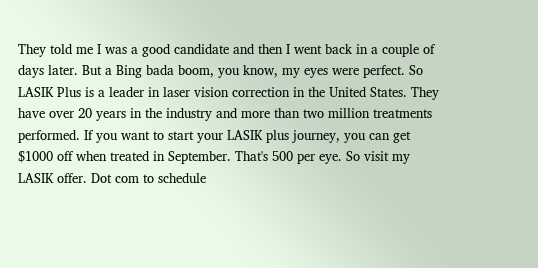They told me I was a good candidate and then I went back in a couple of days later. But a Bing bada boom, you know, my eyes were perfect. So LASIK Plus is a leader in laser vision correction in the United States. They have over 20 years in the industry and more than two million treatments performed. If you want to start your LASIK plus journey, you can get $1000 off when treated in September. That's 500 per eye. So visit my LASIK offer. Dot com to schedule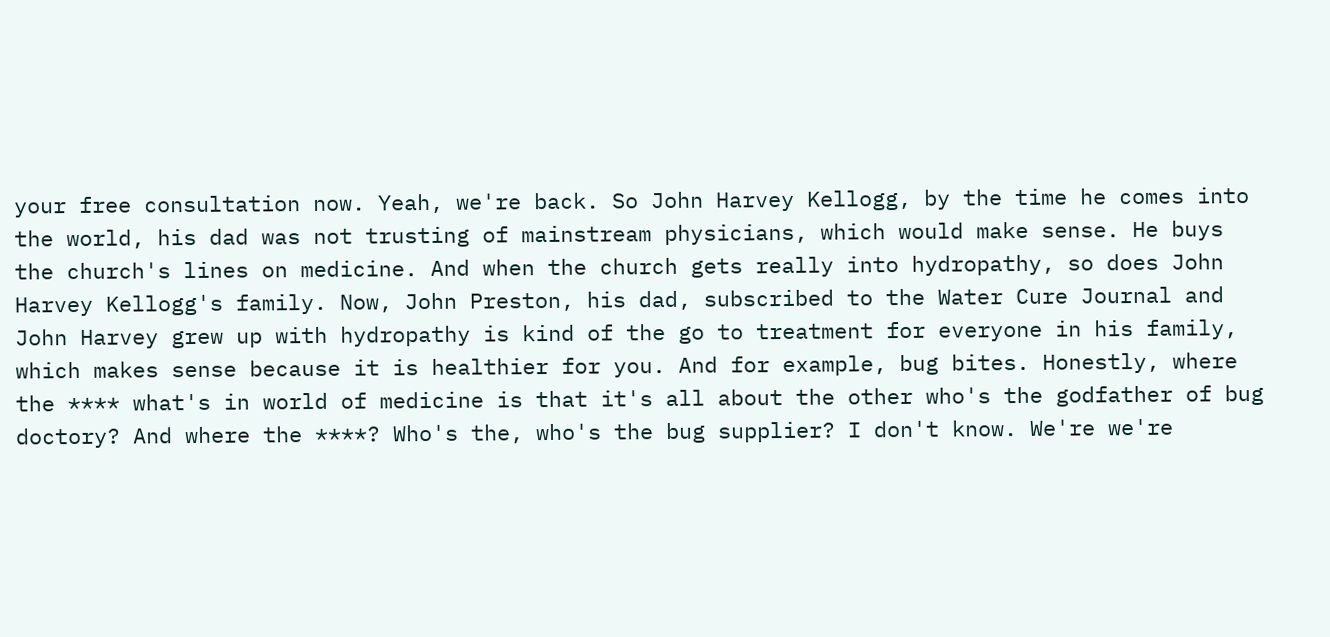your free consultation now. Yeah, we're back. So John Harvey Kellogg, by the time he comes into the world, his dad was not trusting of mainstream physicians, which would make sense. He buys the church's lines on medicine. And when the church gets really into hydropathy, so does John Harvey Kellogg's family. Now, John Preston, his dad, subscribed to the Water Cure Journal and John Harvey grew up with hydropathy is kind of the go to treatment for everyone in his family, which makes sense because it is healthier for you. And for example, bug bites. Honestly, where the **** what's in world of medicine is that it's all about the other who's the godfather of bug doctory? And where the ****? Who's the, who's the bug supplier? I don't know. We're we're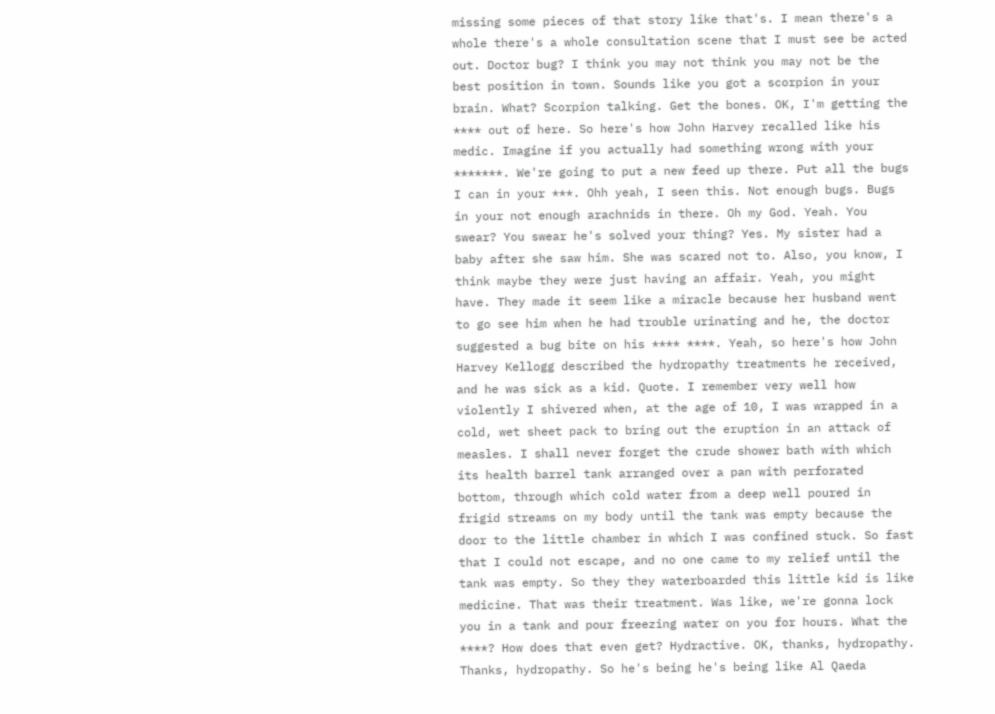missing some pieces of that story like that's. I mean there's a whole there's a whole consultation scene that I must see be acted out. Doctor bug? I think you may not think you may not be the best position in town. Sounds like you got a scorpion in your brain. What? Scorpion talking. Get the bones. OK, I'm getting the **** out of here. So here's how John Harvey recalled like his medic. Imagine if you actually had something wrong with your *******. We're going to put a new feed up there. Put all the bugs I can in your ***. Ohh yeah, I seen this. Not enough bugs. Bugs in your not enough arachnids in there. Oh my God. Yeah. You swear? You swear he's solved your thing? Yes. My sister had a baby after she saw him. She was scared not to. Also, you know, I think maybe they were just having an affair. Yeah, you might have. They made it seem like a miracle because her husband went to go see him when he had trouble urinating and he, the doctor suggested a bug bite on his **** ****. Yeah, so here's how John Harvey Kellogg described the hydropathy treatments he received, and he was sick as a kid. Quote. I remember very well how violently I shivered when, at the age of 10, I was wrapped in a cold, wet sheet pack to bring out the eruption in an attack of measles. I shall never forget the crude shower bath with which its health barrel tank arranged over a pan with perforated bottom, through which cold water from a deep well poured in frigid streams on my body until the tank was empty because the door to the little chamber in which I was confined stuck. So fast that I could not escape, and no one came to my relief until the tank was empty. So they they waterboarded this little kid is like medicine. That was their treatment. Was like, we're gonna lock you in a tank and pour freezing water on you for hours. What the ****? How does that even get? Hydractive. OK, thanks, hydropathy. Thanks, hydropathy. So he's being he's being like Al Qaeda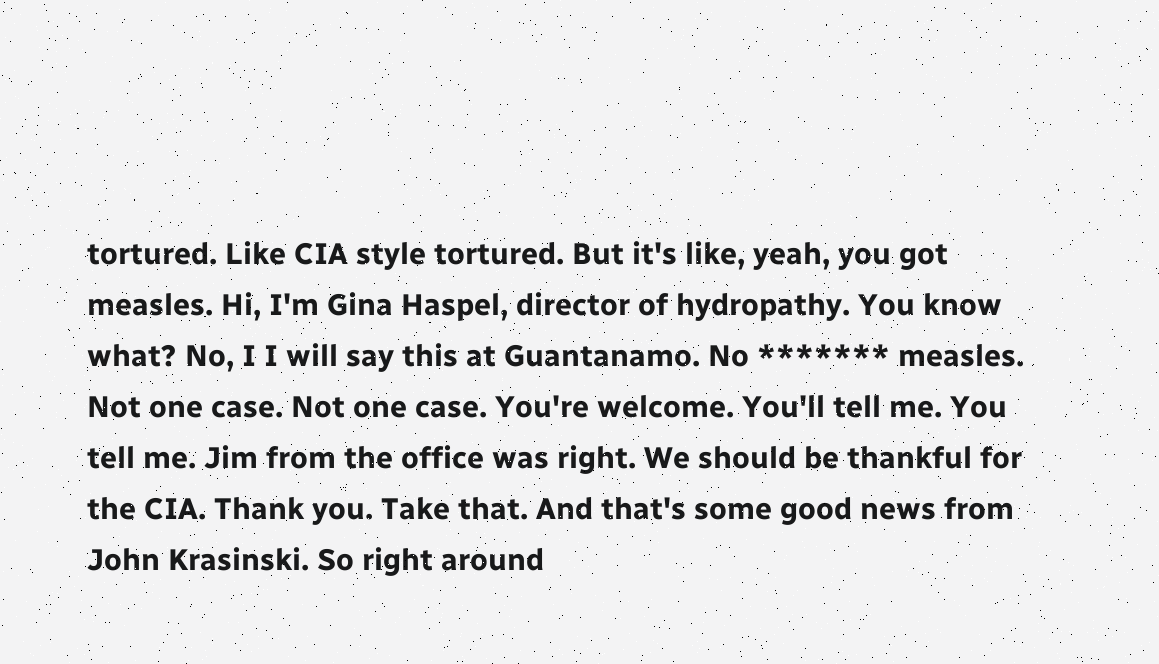tortured. Like CIA style tortured. But it's like, yeah, you got measles. Hi, I'm Gina Haspel, director of hydropathy. You know what? No, I I will say this at Guantanamo. No ******* measles. Not one case. Not one case. You're welcome. You'll tell me. You tell me. Jim from the office was right. We should be thankful for the CIA. Thank you. Take that. And that's some good news from John Krasinski. So right around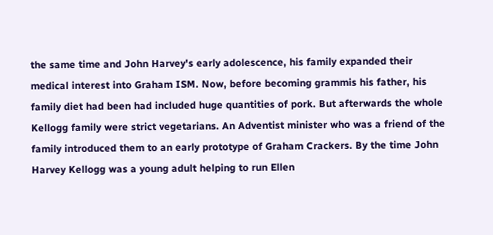the same time and John Harvey's early adolescence, his family expanded their medical interest into Graham ISM. Now, before becoming grammis his father, his family diet had been had included huge quantities of pork. But afterwards the whole Kellogg family were strict vegetarians. An Adventist minister who was a friend of the family introduced them to an early prototype of Graham Crackers. By the time John Harvey Kellogg was a young adult helping to run Ellen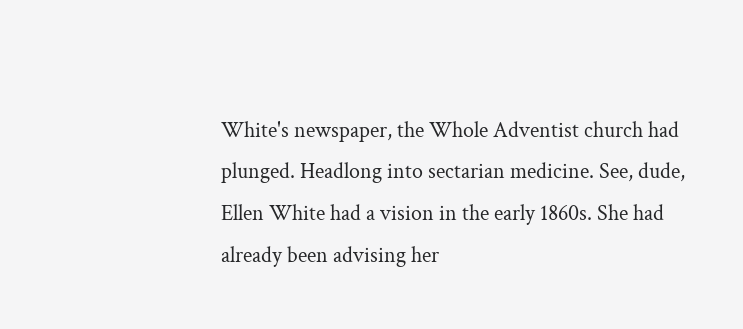White's newspaper, the Whole Adventist church had plunged. Headlong into sectarian medicine. See, dude, Ellen White had a vision in the early 1860s. She had already been advising her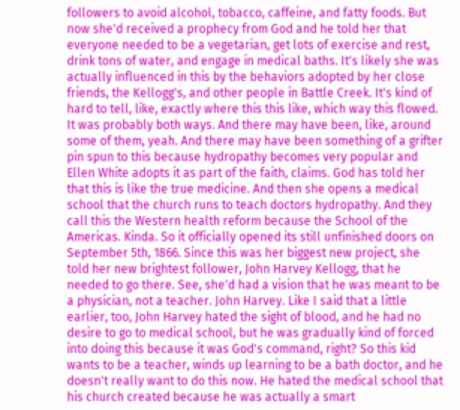followers to avoid alcohol, tobacco, caffeine, and fatty foods. But now she'd received a prophecy from God and he told her that everyone needed to be a vegetarian, get lots of exercise and rest, drink tons of water, and engage in medical baths. It's likely she was actually influenced in this by the behaviors adopted by her close friends, the Kellogg's, and other people in Battle Creek. It's kind of hard to tell, like, exactly where this this like, which way this flowed. It was probably both ways. And there may have been, like, around some of them, yeah. And there may have been something of a grifter pin spun to this because hydropathy becomes very popular and Ellen White adopts it as part of the faith, claims. God has told her that this is like the true medicine. And then she opens a medical school that the church runs to teach doctors hydropathy. And they call this the Western health reform because the School of the Americas. Kinda. So it officially opened its still unfinished doors on September 5th, 1866. Since this was her biggest new project, she told her new brightest follower, John Harvey Kellogg, that he needed to go there. See, she'd had a vision that he was meant to be a physician, not a teacher. John Harvey. Like I said that a little earlier, too, John Harvey hated the sight of blood, and he had no desire to go to medical school, but he was gradually kind of forced into doing this because it was God's command, right? So this kid wants to be a teacher, winds up learning to be a bath doctor, and he doesn't really want to do this now. He hated the medical school that his church created because he was actually a smart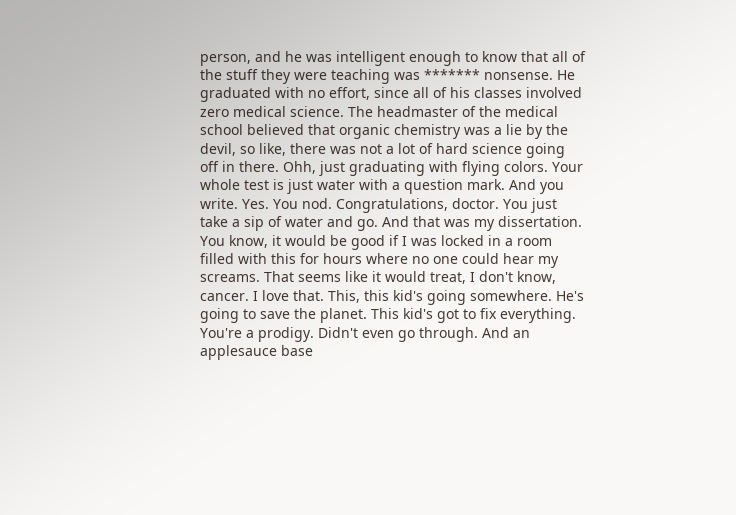person, and he was intelligent enough to know that all of the stuff they were teaching was ******* nonsense. He graduated with no effort, since all of his classes involved zero medical science. The headmaster of the medical school believed that organic chemistry was a lie by the devil, so like, there was not a lot of hard science going off in there. Ohh, just graduating with flying colors. Your whole test is just water with a question mark. And you write. Yes. You nod. Congratulations, doctor. You just take a sip of water and go. And that was my dissertation. You know, it would be good if I was locked in a room filled with this for hours where no one could hear my screams. That seems like it would treat, I don't know, cancer. I love that. This, this kid's going somewhere. He's going to save the planet. This kid's got to fix everything. You're a prodigy. Didn't even go through. And an applesauce base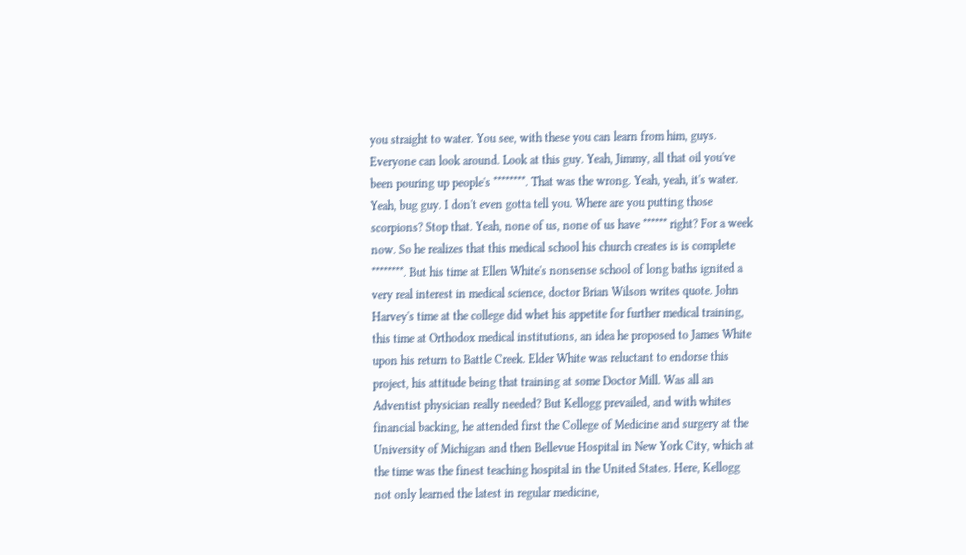you straight to water. You see, with these you can learn from him, guys. Everyone can look around. Look at this guy. Yeah, Jimmy, all that oil you've been pouring up people's ********. That was the wrong. Yeah, yeah, it's water. Yeah, bug guy. I don't even gotta tell you. Where are you putting those scorpions? Stop that. Yeah, none of us, none of us have ****** right? For a week now. So he realizes that this medical school his church creates is is complete ********. But his time at Ellen White's nonsense school of long baths ignited a very real interest in medical science, doctor Brian Wilson writes quote. John Harvey's time at the college did whet his appetite for further medical training, this time at Orthodox medical institutions, an idea he proposed to James White upon his return to Battle Creek. Elder White was reluctant to endorse this project, his attitude being that training at some Doctor Mill. Was all an Adventist physician really needed? But Kellogg prevailed, and with whites financial backing, he attended first the College of Medicine and surgery at the University of Michigan and then Bellevue Hospital in New York City, which at the time was the finest teaching hospital in the United States. Here, Kellogg not only learned the latest in regular medicine,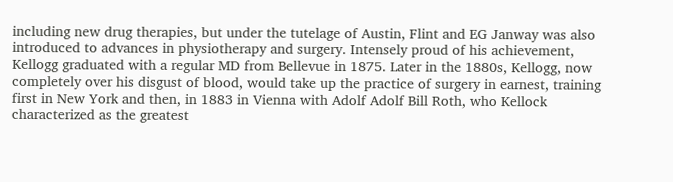including new drug therapies, but under the tutelage of Austin, Flint and EG Janway was also introduced to advances in physiotherapy and surgery. Intensely proud of his achievement, Kellogg graduated with a regular MD from Bellevue in 1875. Later in the 1880s, Kellogg, now completely over his disgust of blood, would take up the practice of surgery in earnest, training first in New York and then, in 1883 in Vienna with Adolf Adolf Bill Roth, who Kellock characterized as the greatest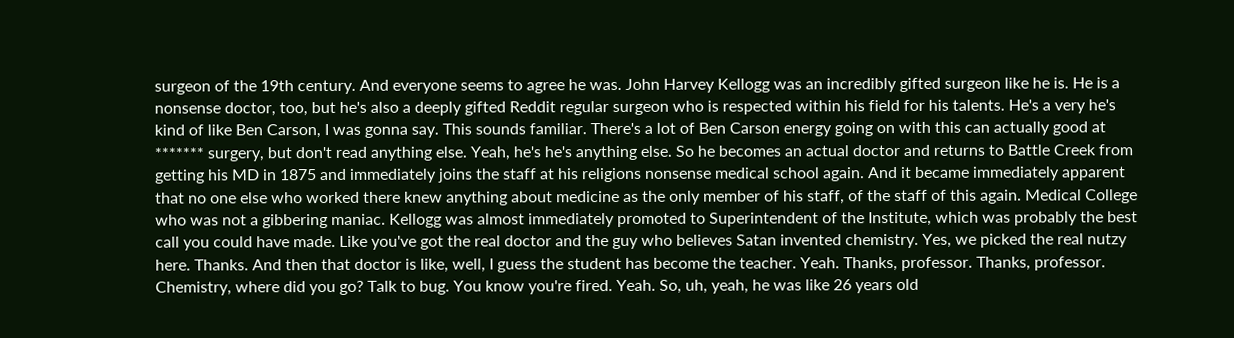surgeon of the 19th century. And everyone seems to agree he was. John Harvey Kellogg was an incredibly gifted surgeon like he is. He is a nonsense doctor, too, but he's also a deeply gifted Reddit regular surgeon who is respected within his field for his talents. He's a very he's kind of like Ben Carson, I was gonna say. This sounds familiar. There's a lot of Ben Carson energy going on with this can actually good at ******* surgery, but don't read anything else. Yeah, he's he's anything else. So he becomes an actual doctor and returns to Battle Creek from getting his MD in 1875 and immediately joins the staff at his religions nonsense medical school again. And it became immediately apparent that no one else who worked there knew anything about medicine as the only member of his staff, of the staff of this again. Medical College who was not a gibbering maniac. Kellogg was almost immediately promoted to Superintendent of the Institute, which was probably the best call you could have made. Like you've got the real doctor and the guy who believes Satan invented chemistry. Yes, we picked the real nutzy here. Thanks. And then that doctor is like, well, I guess the student has become the teacher. Yeah. Thanks, professor. Thanks, professor. Chemistry, where did you go? Talk to bug. You know you're fired. Yeah. So, uh, yeah, he was like 26 years old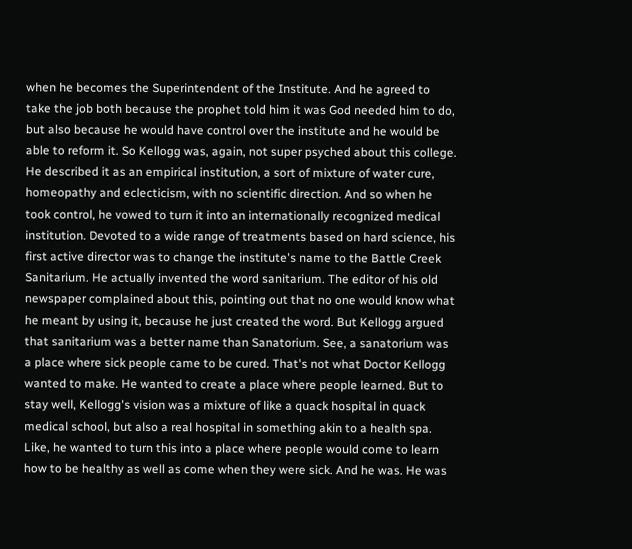when he becomes the Superintendent of the Institute. And he agreed to take the job both because the prophet told him it was God needed him to do, but also because he would have control over the institute and he would be able to reform it. So Kellogg was, again, not super psyched about this college. He described it as an empirical institution, a sort of mixture of water cure, homeopathy and eclecticism, with no scientific direction. And so when he took control, he vowed to turn it into an internationally recognized medical institution. Devoted to a wide range of treatments based on hard science, his first active director was to change the institute's name to the Battle Creek Sanitarium. He actually invented the word sanitarium. The editor of his old newspaper complained about this, pointing out that no one would know what he meant by using it, because he just created the word. But Kellogg argued that sanitarium was a better name than Sanatorium. See, a sanatorium was a place where sick people came to be cured. That's not what Doctor Kellogg wanted to make. He wanted to create a place where people learned. But to stay well, Kellogg's vision was a mixture of like a quack hospital in quack medical school, but also a real hospital in something akin to a health spa. Like, he wanted to turn this into a place where people would come to learn how to be healthy as well as come when they were sick. And he was. He was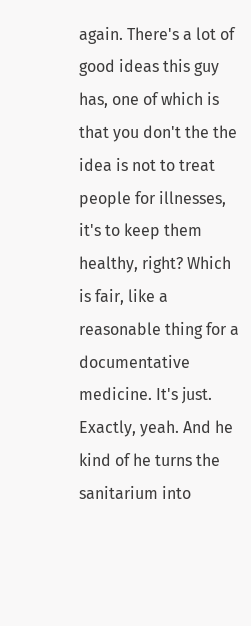again. There's a lot of good ideas this guy has, one of which is that you don't the the idea is not to treat people for illnesses, it's to keep them healthy, right? Which is fair, like a reasonable thing for a documentative medicine. It's just. Exactly, yeah. And he kind of he turns the sanitarium into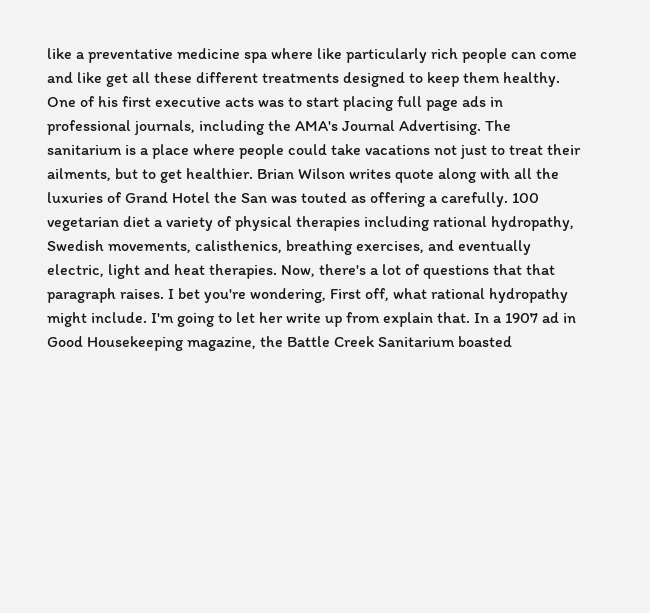like a preventative medicine spa where like particularly rich people can come and like get all these different treatments designed to keep them healthy. One of his first executive acts was to start placing full page ads in professional journals, including the AMA's Journal Advertising. The sanitarium is a place where people could take vacations not just to treat their ailments, but to get healthier. Brian Wilson writes quote along with all the luxuries of Grand Hotel the San was touted as offering a carefully. 100 vegetarian diet a variety of physical therapies including rational hydropathy, Swedish movements, calisthenics, breathing exercises, and eventually electric, light and heat therapies. Now, there's a lot of questions that that paragraph raises. I bet you're wondering, First off, what rational hydropathy might include. I'm going to let her write up from explain that. In a 1907 ad in Good Housekeeping magazine, the Battle Creek Sanitarium boasted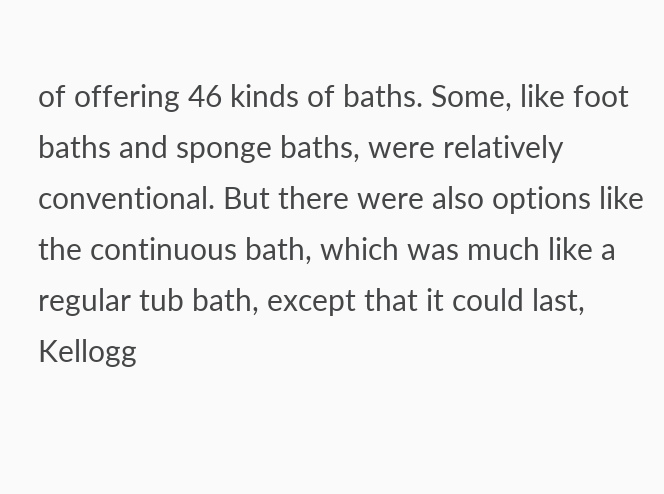of offering 46 kinds of baths. Some, like foot baths and sponge baths, were relatively conventional. But there were also options like the continuous bath, which was much like a regular tub bath, except that it could last, Kellogg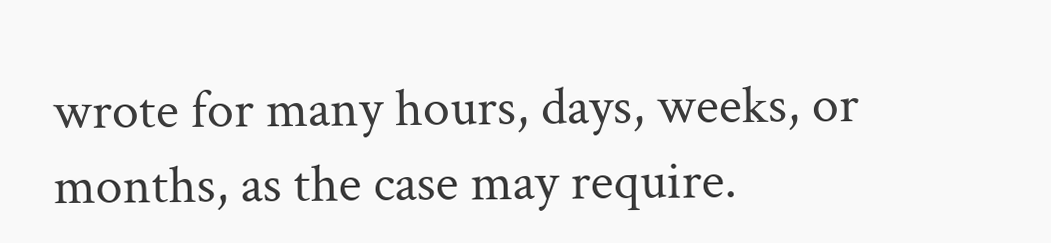wrote for many hours, days, weeks, or months, as the case may require.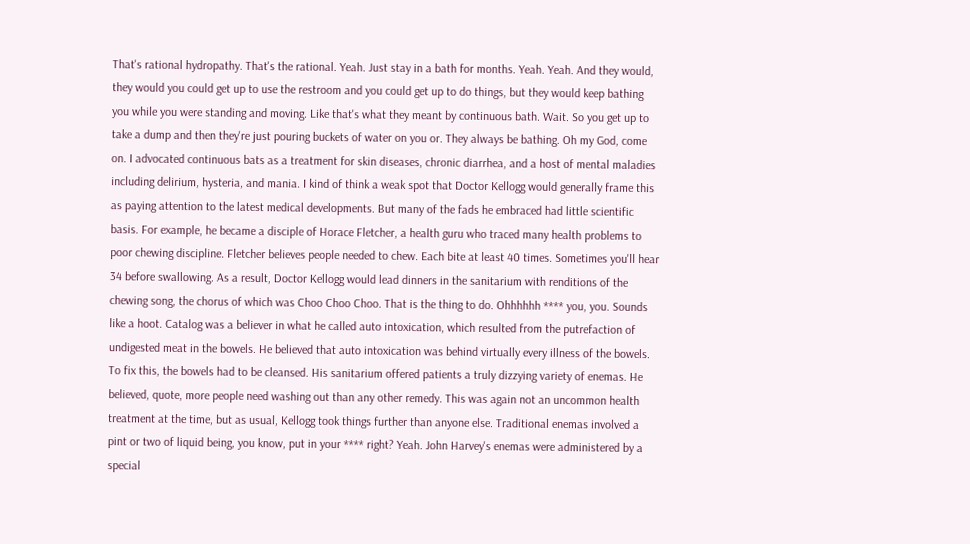That's rational hydropathy. That's the rational. Yeah. Just stay in a bath for months. Yeah. Yeah. And they would, they would you could get up to use the restroom and you could get up to do things, but they would keep bathing you while you were standing and moving. Like that's what they meant by continuous bath. Wait. So you get up to take a dump and then they're just pouring buckets of water on you or. They always be bathing. Oh my God, come on. I advocated continuous bats as a treatment for skin diseases, chronic diarrhea, and a host of mental maladies including delirium, hysteria, and mania. I kind of think a weak spot that Doctor Kellogg would generally frame this as paying attention to the latest medical developments. But many of the fads he embraced had little scientific basis. For example, he became a disciple of Horace Fletcher, a health guru who traced many health problems to poor chewing discipline. Fletcher believes people needed to chew. Each bite at least 40 times. Sometimes you'll hear 34 before swallowing. As a result, Doctor Kellogg would lead dinners in the sanitarium with renditions of the chewing song, the chorus of which was Choo Choo Choo. That is the thing to do. Ohhhhhh **** you, you. Sounds like a hoot. Catalog was a believer in what he called auto intoxication, which resulted from the putrefaction of undigested meat in the bowels. He believed that auto intoxication was behind virtually every illness of the bowels. To fix this, the bowels had to be cleansed. His sanitarium offered patients a truly dizzying variety of enemas. He believed, quote, more people need washing out than any other remedy. This was again not an uncommon health treatment at the time, but as usual, Kellogg took things further than anyone else. Traditional enemas involved a pint or two of liquid being, you know, put in your **** right? Yeah. John Harvey's enemas were administered by a special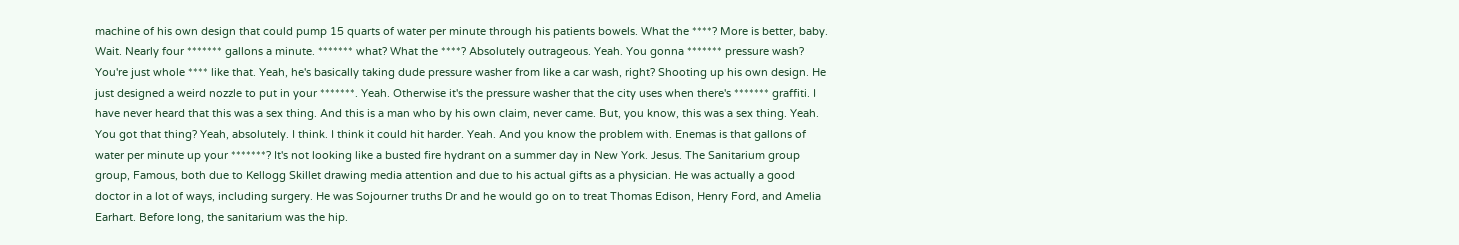machine of his own design that could pump 15 quarts of water per minute through his patients bowels. What the ****? More is better, baby. Wait. Nearly four ******* gallons a minute. ******* what? What the ****? Absolutely outrageous. Yeah. You gonna ******* pressure wash? You're just whole **** like that. Yeah, he's basically taking dude pressure washer from like a car wash, right? Shooting up his own design. He just designed a weird nozzle to put in your *******. Yeah. Otherwise it's the pressure washer that the city uses when there's ******* graffiti. I have never heard that this was a sex thing. And this is a man who by his own claim, never came. But, you know, this was a sex thing. Yeah. You got that thing? Yeah, absolutely. I think. I think it could hit harder. Yeah. And you know the problem with. Enemas is that gallons of water per minute up your *******? It's not looking like a busted fire hydrant on a summer day in New York. Jesus. The Sanitarium group group, Famous, both due to Kellogg Skillet drawing media attention and due to his actual gifts as a physician. He was actually a good doctor in a lot of ways, including surgery. He was Sojourner truths Dr and he would go on to treat Thomas Edison, Henry Ford, and Amelia Earhart. Before long, the sanitarium was the hip.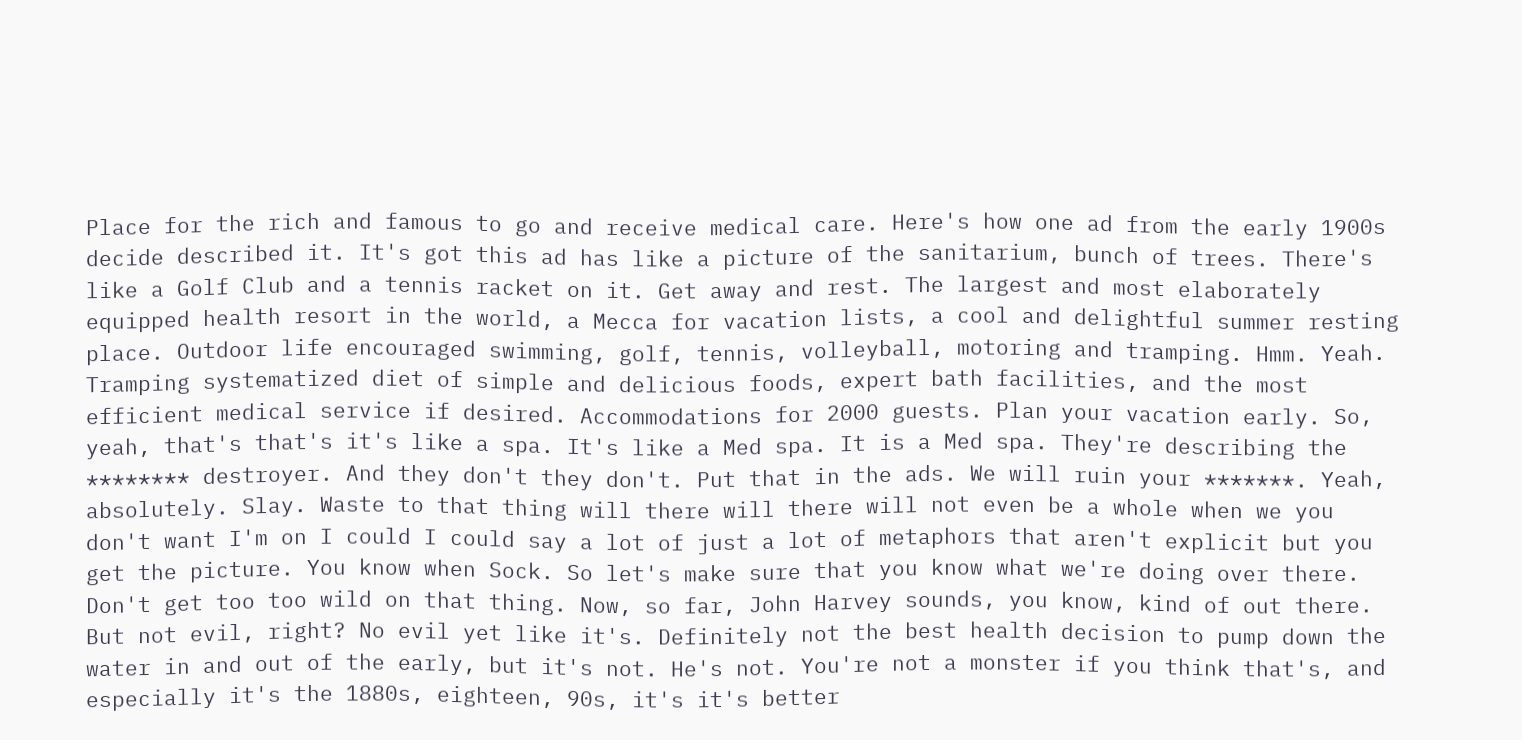Place for the rich and famous to go and receive medical care. Here's how one ad from the early 1900s decide described it. It's got this ad has like a picture of the sanitarium, bunch of trees. There's like a Golf Club and a tennis racket on it. Get away and rest. The largest and most elaborately equipped health resort in the world, a Mecca for vacation lists, a cool and delightful summer resting place. Outdoor life encouraged swimming, golf, tennis, volleyball, motoring and tramping. Hmm. Yeah. Tramping systematized diet of simple and delicious foods, expert bath facilities, and the most efficient medical service if desired. Accommodations for 2000 guests. Plan your vacation early. So, yeah, that's that's it's like a spa. It's like a Med spa. It is a Med spa. They're describing the ******** destroyer. And they don't they don't. Put that in the ads. We will ruin your *******. Yeah, absolutely. Slay. Waste to that thing will there will there will not even be a whole when we you don't want I'm on I could I could say a lot of just a lot of metaphors that aren't explicit but you get the picture. You know when Sock. So let's make sure that you know what we're doing over there. Don't get too too wild on that thing. Now, so far, John Harvey sounds, you know, kind of out there. But not evil, right? No evil yet like it's. Definitely not the best health decision to pump down the water in and out of the early, but it's not. He's not. You're not a monster if you think that's, and especially it's the 1880s, eighteen, 90s, it's it's better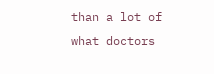than a lot of what doctors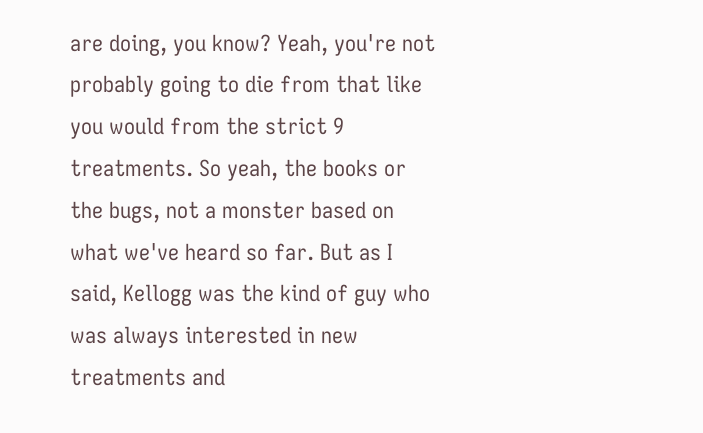are doing, you know? Yeah, you're not probably going to die from that like you would from the strict 9 treatments. So yeah, the books or the bugs, not a monster based on what we've heard so far. But as I said, Kellogg was the kind of guy who was always interested in new treatments and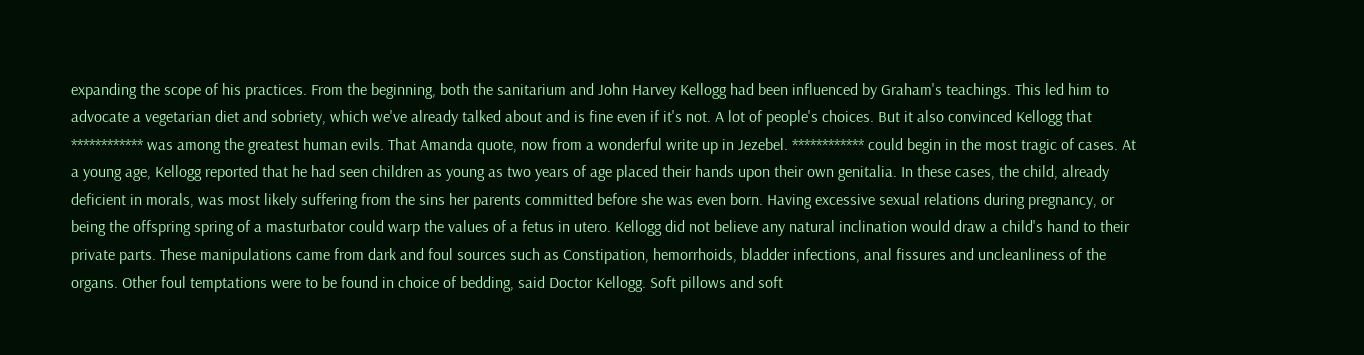expanding the scope of his practices. From the beginning, both the sanitarium and John Harvey Kellogg had been influenced by Graham's teachings. This led him to advocate a vegetarian diet and sobriety, which we've already talked about and is fine even if it's not. A lot of people's choices. But it also convinced Kellogg that ************ was among the greatest human evils. That Amanda quote, now from a wonderful write up in Jezebel. ************ could begin in the most tragic of cases. At a young age, Kellogg reported that he had seen children as young as two years of age placed their hands upon their own genitalia. In these cases, the child, already deficient in morals, was most likely suffering from the sins her parents committed before she was even born. Having excessive sexual relations during pregnancy, or being the offspring spring of a masturbator could warp the values of a fetus in utero. Kellogg did not believe any natural inclination would draw a child's hand to their private parts. These manipulations came from dark and foul sources such as Constipation, hemorrhoids, bladder infections, anal fissures and uncleanliness of the organs. Other foul temptations were to be found in choice of bedding, said Doctor Kellogg. Soft pillows and soft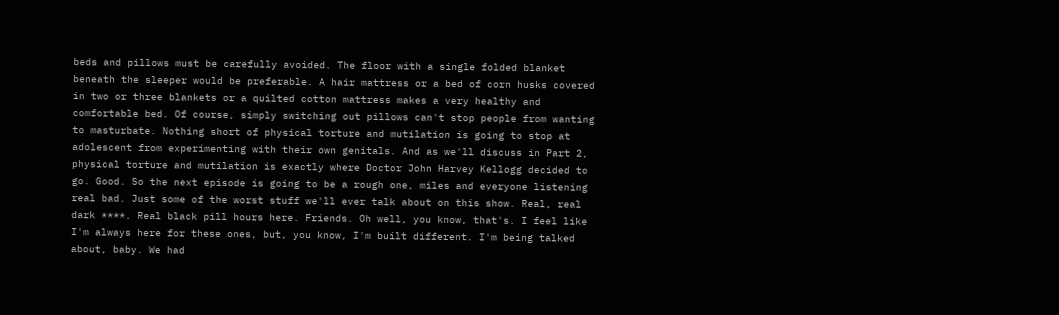beds and pillows must be carefully avoided. The floor with a single folded blanket beneath the sleeper would be preferable. A hair mattress or a bed of corn husks covered in two or three blankets or a quilted cotton mattress makes a very healthy and comfortable bed. Of course, simply switching out pillows can't stop people from wanting to masturbate. Nothing short of physical torture and mutilation is going to stop at adolescent from experimenting with their own genitals. And as we'll discuss in Part 2, physical torture and mutilation is exactly where Doctor John Harvey Kellogg decided to go. Good. So the next episode is going to be a rough one, miles and everyone listening real bad. Just some of the worst stuff we'll ever talk about on this show. Real, real dark ****. Real black pill hours here. Friends. Oh well, you know, that's. I feel like I'm always here for these ones, but, you know, I'm built different. I'm being talked about, baby. We had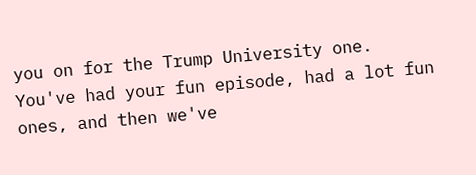you on for the Trump University one. You've had your fun episode, had a lot fun ones, and then we've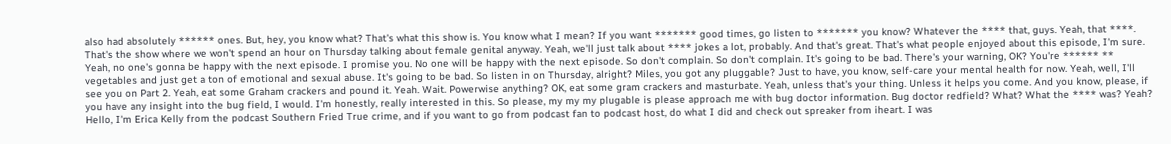also had absolutely ****** ones. But, hey, you know what? That's what this show is. You know what I mean? If you want ******* good times, go listen to ******* you know? Whatever the **** that, guys. Yeah, that ****. That's the show where we won't spend an hour on Thursday talking about female genital anyway. Yeah, we'll just talk about **** jokes a lot, probably. And that's great. That's what people enjoyed about this episode, I'm sure. Yeah, no one's gonna be happy with the next episode. I promise you. No one will be happy with the next episode. So don't complain. So don't complain. It's going to be bad. There's your warning, OK? You're ****** ** vegetables and just get a ton of emotional and sexual abuse. It's going to be bad. So listen in on Thursday, alright? Miles, you got any pluggable? Just to have, you know, self-care your mental health for now. Yeah, well, I'll see you on Part 2. Yeah, eat some Graham crackers and pound it. Yeah. Wait. Powerwise anything? OK, eat some gram crackers and masturbate. Yeah, unless that's your thing. Unless it helps you come. And you know, please, if you have any insight into the bug field, I would. I'm honestly, really interested in this. So please, my my my plugable is please approach me with bug doctor information. Bug doctor redfield? What? What the **** was? Yeah? Hello, I'm Erica Kelly from the podcast Southern Fried True crime, and if you want to go from podcast fan to podcast host, do what I did and check out spreaker from iheart. I was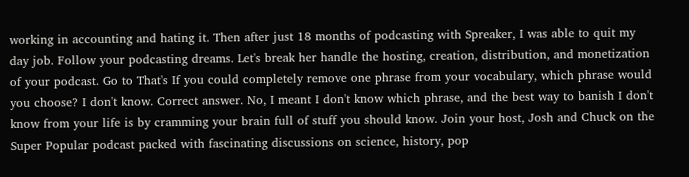working in accounting and hating it. Then after just 18 months of podcasting with Spreaker, I was able to quit my day job. Follow your podcasting dreams. Let's break her handle the hosting, creation, distribution, and monetization of your podcast. Go to That's If you could completely remove one phrase from your vocabulary, which phrase would you choose? I don't know. Correct answer. No, I meant I don't know which phrase, and the best way to banish I don't know from your life is by cramming your brain full of stuff you should know. Join your host, Josh and Chuck on the Super Popular podcast packed with fascinating discussions on science, history, pop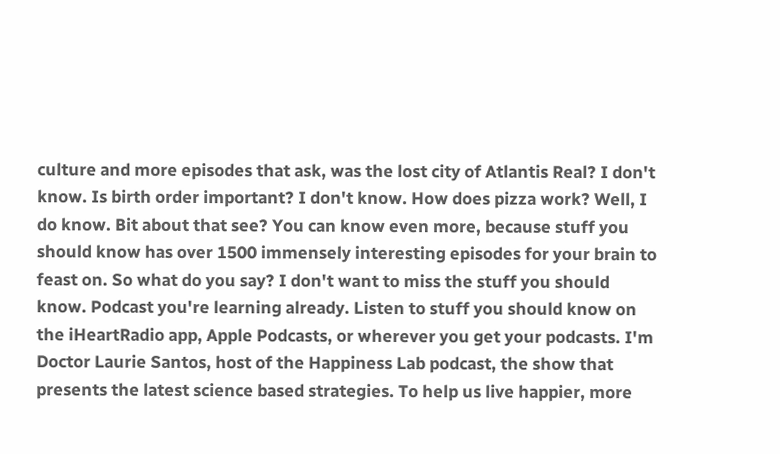culture and more episodes that ask, was the lost city of Atlantis Real? I don't know. Is birth order important? I don't know. How does pizza work? Well, I do know. Bit about that see? You can know even more, because stuff you should know has over 1500 immensely interesting episodes for your brain to feast on. So what do you say? I don't want to miss the stuff you should know. Podcast you're learning already. Listen to stuff you should know on the iHeartRadio app, Apple Podcasts, or wherever you get your podcasts. I'm Doctor Laurie Santos, host of the Happiness Lab podcast, the show that presents the latest science based strategies. To help us live happier, more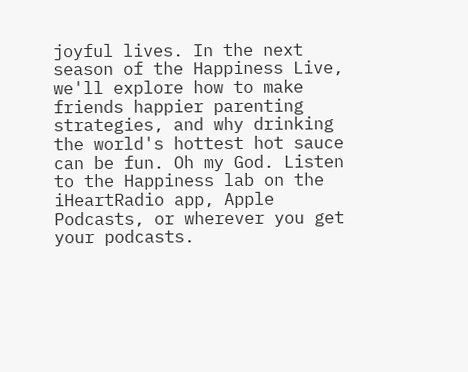joyful lives. In the next season of the Happiness Live, we'll explore how to make friends happier parenting strategies, and why drinking the world's hottest hot sauce can be fun. Oh my God. Listen to the Happiness lab on the iHeartRadio app, Apple Podcasts, or wherever you get your podcasts.